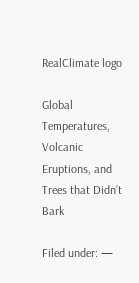RealClimate logo

Global Temperatures, Volcanic Eruptions, and Trees that Didn’t Bark

Filed under: —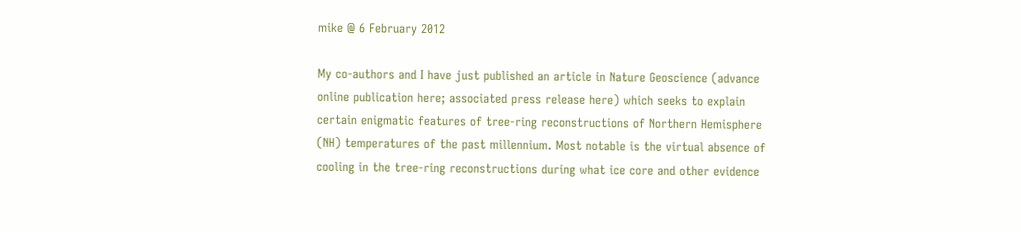mike @ 6 February 2012

My co-authors and I have just published an article in Nature Geoscience (advance online publication here; associated press release here) which seeks to explain certain enigmatic features of tree-ring reconstructions of Northern Hemisphere (NH) temperatures of the past millennium. Most notable is the virtual absence of cooling in the tree-ring reconstructions during what ice core and other evidence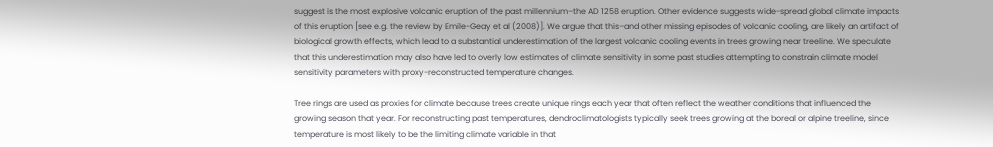suggest is the most explosive volcanic eruption of the past millennium–the AD 1258 eruption. Other evidence suggests wide-spread global climate impacts of this eruption [see e.g. the review by Emile-Geay et al (2008)]. We argue that this–and other missing episodes of volcanic cooling, are likely an artifact of biological growth effects, which lead to a substantial underestimation of the largest volcanic cooling events in trees growing near treeline. We speculate that this underestimation may also have led to overly low estimates of climate sensitivity in some past studies attempting to constrain climate model sensitivity parameters with proxy-reconstructed temperature changes.

Tree rings are used as proxies for climate because trees create unique rings each year that often reflect the weather conditions that influenced the growing season that year. For reconstructing past temperatures, dendroclimatologists typically seek trees growing at the boreal or alpine treeline, since temperature is most likely to be the limiting climate variable in that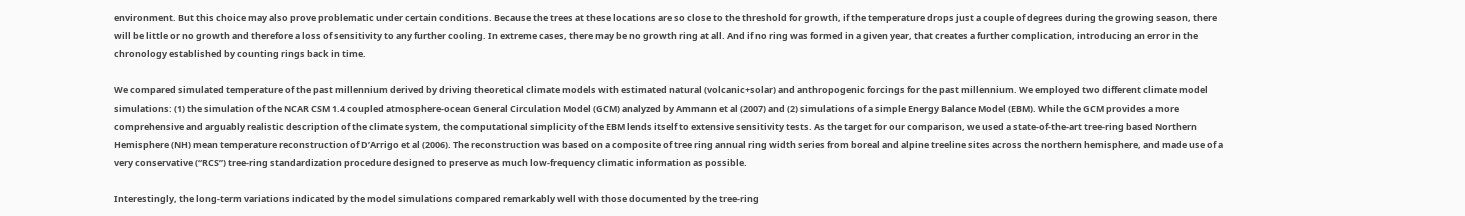environment. But this choice may also prove problematic under certain conditions. Because the trees at these locations are so close to the threshold for growth, if the temperature drops just a couple of degrees during the growing season, there will be little or no growth and therefore a loss of sensitivity to any further cooling. In extreme cases, there may be no growth ring at all. And if no ring was formed in a given year, that creates a further complication, introducing an error in the chronology established by counting rings back in time.

We compared simulated temperature of the past millennium derived by driving theoretical climate models with estimated natural (volcanic+solar) and anthropogenic forcings for the past millennium. We employed two different climate model simulations: (1) the simulation of the NCAR CSM 1.4 coupled atmosphere-ocean General Circulation Model (GCM) analyzed by Ammann et al (2007) and (2) simulations of a simple Energy Balance Model (EBM). While the GCM provides a more comprehensive and arguably realistic description of the climate system, the computational simplicity of the EBM lends itself to extensive sensitivity tests. As the target for our comparison, we used a state-of-the-art tree-ring based Northern Hemisphere (NH) mean temperature reconstruction of D’Arrigo et al (2006). The reconstruction was based on a composite of tree ring annual ring width series from boreal and alpine treeline sites across the northern hemisphere, and made use of a very conservative (“RCS”) tree-ring standardization procedure designed to preserve as much low-frequency climatic information as possible.

Interestingly, the long-term variations indicated by the model simulations compared remarkably well with those documented by the tree-ring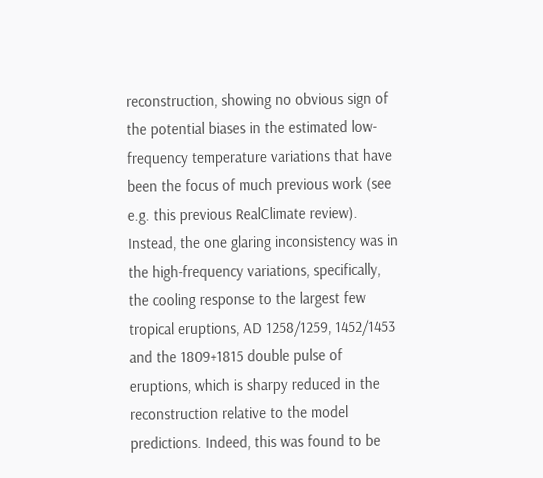reconstruction, showing no obvious sign of the potential biases in the estimated low-frequency temperature variations that have been the focus of much previous work (see e.g. this previous RealClimate review). Instead, the one glaring inconsistency was in the high-frequency variations, specifically, the cooling response to the largest few tropical eruptions, AD 1258/1259, 1452/1453 and the 1809+1815 double pulse of eruptions, which is sharpy reduced in the reconstruction relative to the model predictions. Indeed, this was found to be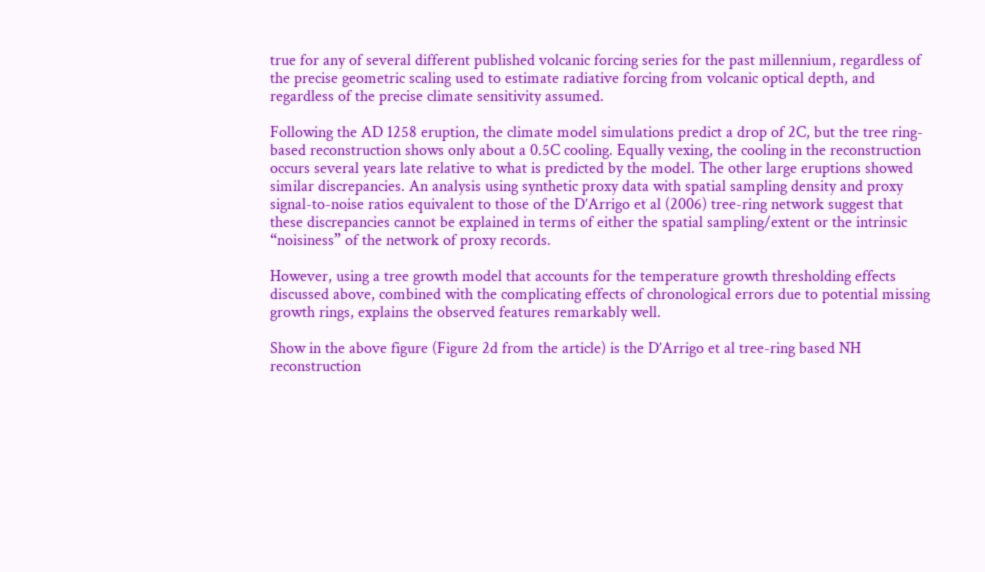true for any of several different published volcanic forcing series for the past millennium, regardless of the precise geometric scaling used to estimate radiative forcing from volcanic optical depth, and regardless of the precise climate sensitivity assumed.

Following the AD 1258 eruption, the climate model simulations predict a drop of 2C, but the tree ring-based reconstruction shows only about a 0.5C cooling. Equally vexing, the cooling in the reconstruction occurs several years late relative to what is predicted by the model. The other large eruptions showed similar discrepancies. An analysis using synthetic proxy data with spatial sampling density and proxy signal-to-noise ratios equivalent to those of the D’Arrigo et al (2006) tree-ring network suggest that these discrepancies cannot be explained in terms of either the spatial sampling/extent or the intrinsic “noisiness” of the network of proxy records.

However, using a tree growth model that accounts for the temperature growth thresholding effects discussed above, combined with the complicating effects of chronological errors due to potential missing growth rings, explains the observed features remarkably well.

Show in the above figure (Figure 2d from the article) is the D’Arrigo et al tree-ring based NH reconstruction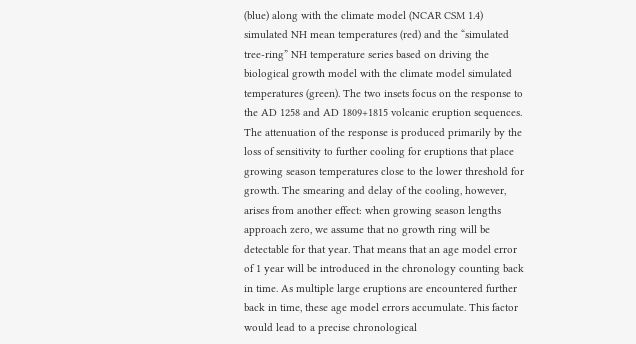(blue) along with the climate model (NCAR CSM 1.4) simulated NH mean temperatures (red) and the “simulated tree-ring” NH temperature series based on driving the biological growth model with the climate model simulated temperatures (green). The two insets focus on the response to the AD 1258 and AD 1809+1815 volcanic eruption sequences. The attenuation of the response is produced primarily by the loss of sensitivity to further cooling for eruptions that place growing season temperatures close to the lower threshold for growth. The smearing and delay of the cooling, however, arises from another effect: when growing season lengths approach zero, we assume that no growth ring will be detectable for that year. That means that an age model error of 1 year will be introduced in the chronology counting back in time. As multiple large eruptions are encountered further back in time, these age model errors accumulate. This factor would lead to a precise chronological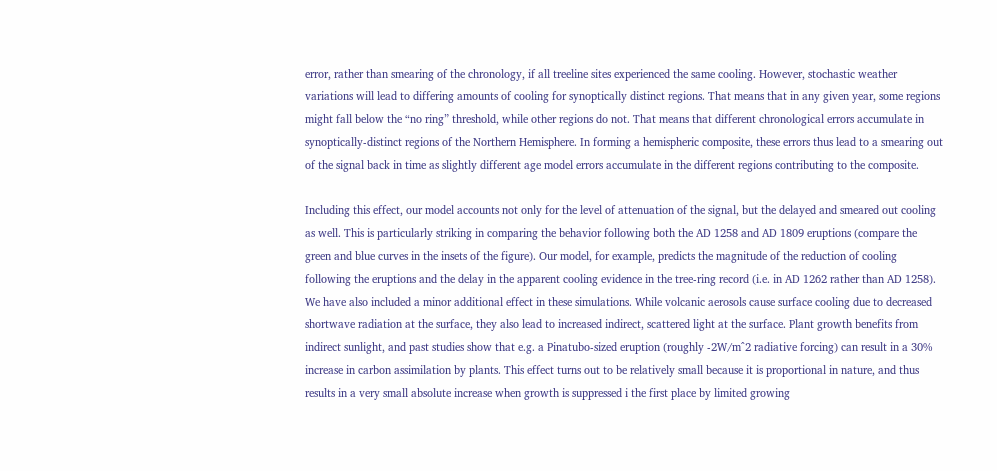error, rather than smearing of the chronology, if all treeline sites experienced the same cooling. However, stochastic weather variations will lead to differing amounts of cooling for synoptically distinct regions. That means that in any given year, some regions might fall below the “no ring” threshold, while other regions do not. That means that different chronological errors accumulate in synoptically-distinct regions of the Northern Hemisphere. In forming a hemispheric composite, these errors thus lead to a smearing out of the signal back in time as slightly different age model errors accumulate in the different regions contributing to the composite.

Including this effect, our model accounts not only for the level of attenuation of the signal, but the delayed and smeared out cooling as well. This is particularly striking in comparing the behavior following both the AD 1258 and AD 1809 eruptions (compare the green and blue curves in the insets of the figure). Our model, for example, predicts the magnitude of the reduction of cooling following the eruptions and the delay in the apparent cooling evidence in the tree-ring record (i.e. in AD 1262 rather than AD 1258). We have also included a minor additional effect in these simulations. While volcanic aerosols cause surface cooling due to decreased shortwave radiation at the surface, they also lead to increased indirect, scattered light at the surface. Plant growth benefits from indirect sunlight, and past studies show that e.g. a Pinatubo-sized eruption (roughly -2W/m^2 radiative forcing) can result in a 30% increase in carbon assimilation by plants. This effect turns out to be relatively small because it is proportional in nature, and thus results in a very small absolute increase when growth is suppressed i the first place by limited growing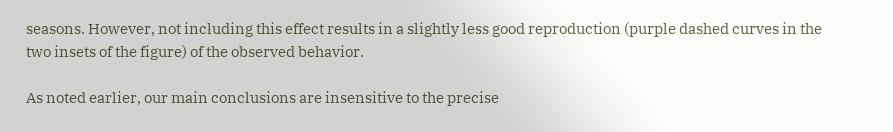seasons. However, not including this effect results in a slightly less good reproduction (purple dashed curves in the two insets of the figure) of the observed behavior.

As noted earlier, our main conclusions are insensitive to the precise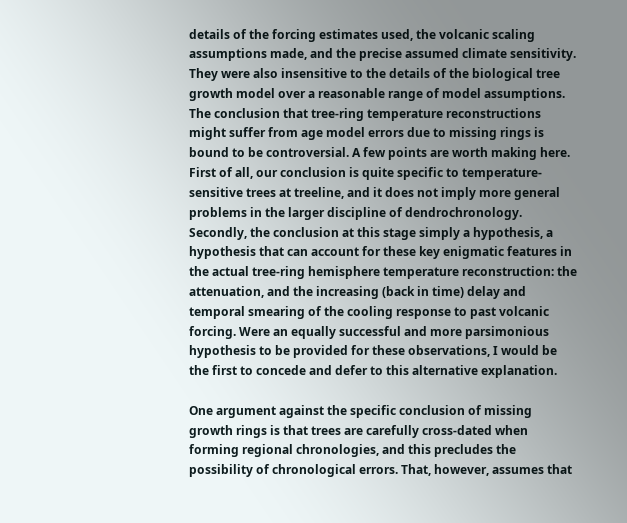details of the forcing estimates used, the volcanic scaling assumptions made, and the precise assumed climate sensitivity. They were also insensitive to the details of the biological tree growth model over a reasonable range of model assumptions. The conclusion that tree-ring temperature reconstructions might suffer from age model errors due to missing rings is bound to be controversial. A few points are worth making here. First of all, our conclusion is quite specific to temperature-sensitive trees at treeline, and it does not imply more general problems in the larger discipline of dendrochronology. Secondly, the conclusion at this stage simply a hypothesis, a hypothesis that can account for these key enigmatic features in the actual tree-ring hemisphere temperature reconstruction: the attenuation, and the increasing (back in time) delay and temporal smearing of the cooling response to past volcanic forcing. Were an equally successful and more parsimonious hypothesis to be provided for these observations, I would be the first to concede and defer to this alternative explanation.

One argument against the specific conclusion of missing growth rings is that trees are carefully cross-dated when forming regional chronologies, and this precludes the possibility of chronological errors. That, however, assumes that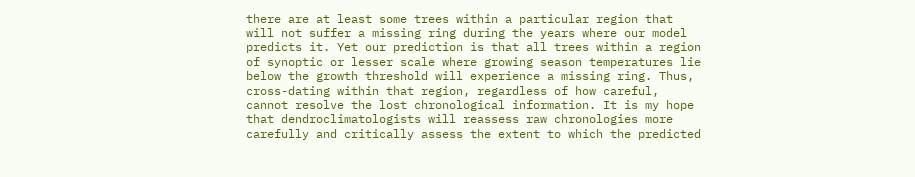there are at least some trees within a particular region that will not suffer a missing ring during the years where our model predicts it. Yet our prediction is that all trees within a region of synoptic or lesser scale where growing season temperatures lie below the growth threshold will experience a missing ring. Thus, cross-dating within that region, regardless of how careful, cannot resolve the lost chronological information. It is my hope that dendroclimatologists will reassess raw chronologies more carefully and critically assess the extent to which the predicted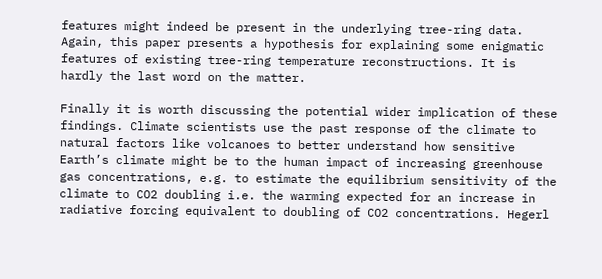features might indeed be present in the underlying tree-ring data. Again, this paper presents a hypothesis for explaining some enigmatic features of existing tree-ring temperature reconstructions. It is hardly the last word on the matter.

Finally it is worth discussing the potential wider implication of these findings. Climate scientists use the past response of the climate to natural factors like volcanoes to better understand how sensitive Earth’s climate might be to the human impact of increasing greenhouse gas concentrations, e.g. to estimate the equilibrium sensitivity of the climate to CO2 doubling i.e. the warming expected for an increase in radiative forcing equivalent to doubling of CO2 concentrations. Hegerl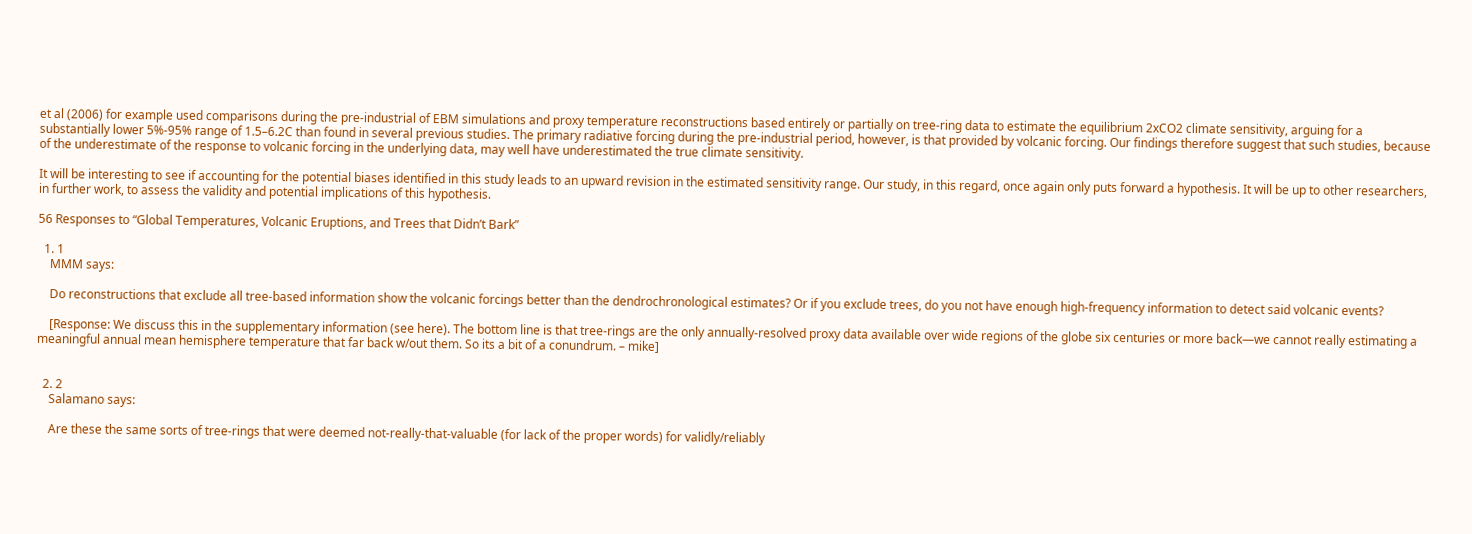et al (2006) for example used comparisons during the pre-industrial of EBM simulations and proxy temperature reconstructions based entirely or partially on tree-ring data to estimate the equilibrium 2xCO2 climate sensitivity, arguing for a substantially lower 5%-95% range of 1.5–6.2C than found in several previous studies. The primary radiative forcing during the pre-industrial period, however, is that provided by volcanic forcing. Our findings therefore suggest that such studies, because of the underestimate of the response to volcanic forcing in the underlying data, may well have underestimated the true climate sensitivity.

It will be interesting to see if accounting for the potential biases identified in this study leads to an upward revision in the estimated sensitivity range. Our study, in this regard, once again only puts forward a hypothesis. It will be up to other researchers, in further work, to assess the validity and potential implications of this hypothesis.

56 Responses to “Global Temperatures, Volcanic Eruptions, and Trees that Didn’t Bark”

  1. 1
    MMM says:

    Do reconstructions that exclude all tree-based information show the volcanic forcings better than the dendrochronological estimates? Or if you exclude trees, do you not have enough high-frequency information to detect said volcanic events?

    [Response: We discuss this in the supplementary information (see here). The bottom line is that tree-rings are the only annually-resolved proxy data available over wide regions of the globe six centuries or more back—we cannot really estimating a meaningful annual mean hemisphere temperature that far back w/out them. So its a bit of a conundrum. – mike]


  2. 2
    Salamano says:

    Are these the same sorts of tree-rings that were deemed not-really-that-valuable (for lack of the proper words) for validly/reliably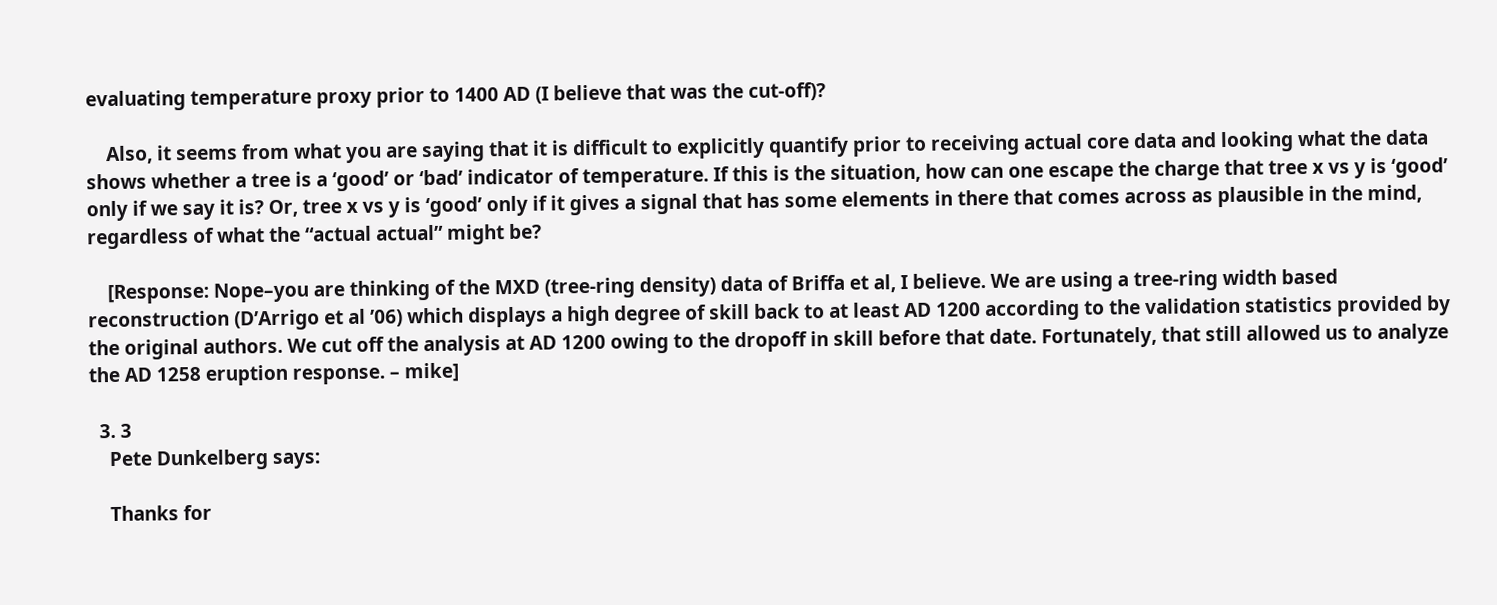evaluating temperature proxy prior to 1400 AD (I believe that was the cut-off)?

    Also, it seems from what you are saying that it is difficult to explicitly quantify prior to receiving actual core data and looking what the data shows whether a tree is a ‘good’ or ‘bad’ indicator of temperature. If this is the situation, how can one escape the charge that tree x vs y is ‘good’ only if we say it is? Or, tree x vs y is ‘good’ only if it gives a signal that has some elements in there that comes across as plausible in the mind, regardless of what the “actual actual” might be?

    [Response: Nope–you are thinking of the MXD (tree-ring density) data of Briffa et al, I believe. We are using a tree-ring width based reconstruction (D’Arrigo et al ’06) which displays a high degree of skill back to at least AD 1200 according to the validation statistics provided by the original authors. We cut off the analysis at AD 1200 owing to the dropoff in skill before that date. Fortunately, that still allowed us to analyze the AD 1258 eruption response. – mike]

  3. 3
    Pete Dunkelberg says:

    Thanks for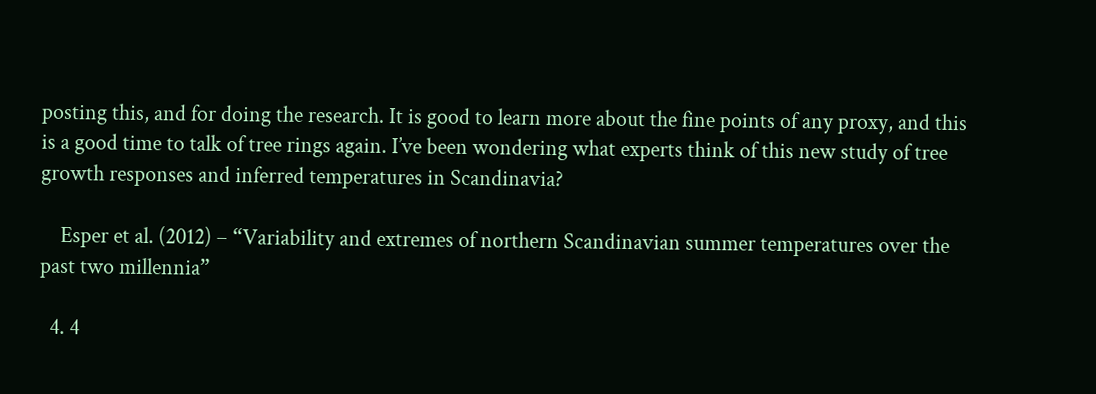posting this, and for doing the research. It is good to learn more about the fine points of any proxy, and this is a good time to talk of tree rings again. I’ve been wondering what experts think of this new study of tree growth responses and inferred temperatures in Scandinavia?

    Esper et al. (2012) – “Variability and extremes of northern Scandinavian summer temperatures over the past two millennia”

  4. 4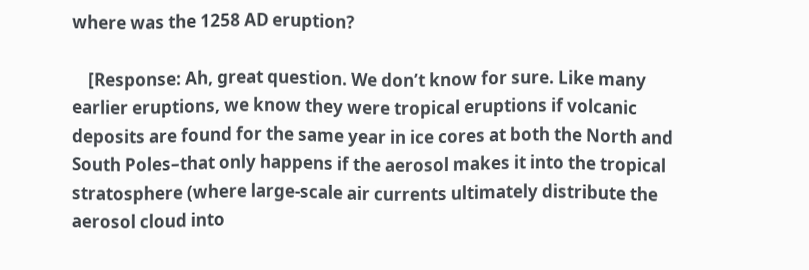where was the 1258 AD eruption?

    [Response: Ah, great question. We don’t know for sure. Like many earlier eruptions, we know they were tropical eruptions if volcanic deposits are found for the same year in ice cores at both the North and South Poles–that only happens if the aerosol makes it into the tropical stratosphere (where large-scale air currents ultimately distribute the aerosol cloud into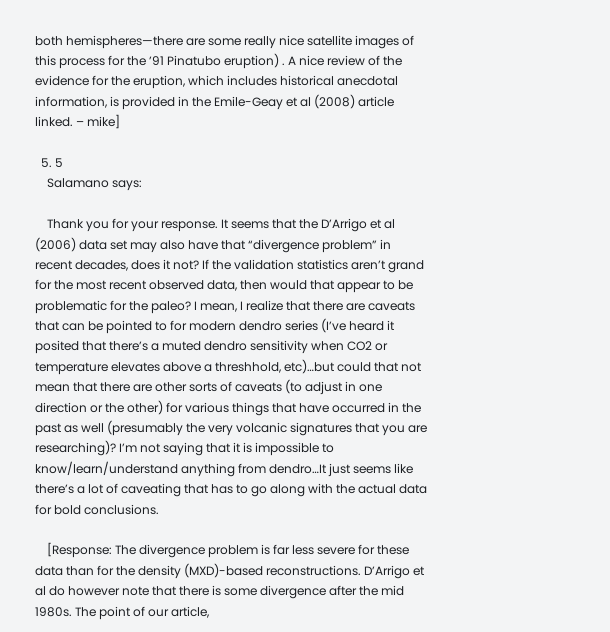both hemispheres—there are some really nice satellite images of this process for the ’91 Pinatubo eruption) . A nice review of the evidence for the eruption, which includes historical anecdotal information, is provided in the Emile-Geay et al (2008) article linked. – mike]

  5. 5
    Salamano says:

    Thank you for your response. It seems that the D’Arrigo et al (2006) data set may also have that “divergence problem” in recent decades, does it not? If the validation statistics aren’t grand for the most recent observed data, then would that appear to be problematic for the paleo? I mean, I realize that there are caveats that can be pointed to for modern dendro series (I’ve heard it posited that there’s a muted dendro sensitivity when CO2 or temperature elevates above a threshhold, etc)…but could that not mean that there are other sorts of caveats (to adjust in one direction or the other) for various things that have occurred in the past as well (presumably the very volcanic signatures that you are researching)? I’m not saying that it is impossible to know/learn/understand anything from dendro…It just seems like there’s a lot of caveating that has to go along with the actual data for bold conclusions.

    [Response: The divergence problem is far less severe for these data than for the density (MXD)-based reconstructions. D’Arrigo et al do however note that there is some divergence after the mid 1980s. The point of our article,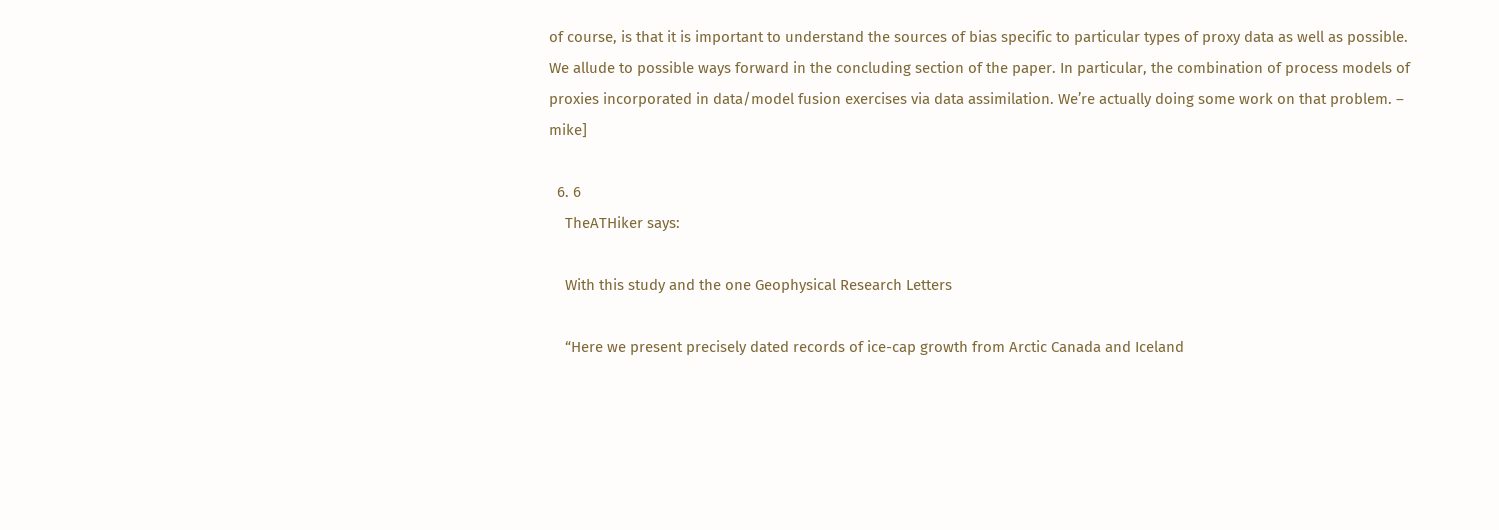of course, is that it is important to understand the sources of bias specific to particular types of proxy data as well as possible. We allude to possible ways forward in the concluding section of the paper. In particular, the combination of process models of proxies incorporated in data/model fusion exercises via data assimilation. We’re actually doing some work on that problem. – mike]

  6. 6
    TheATHiker says:

    With this study and the one Geophysical Research Letters

    “Here we present precisely dated records of ice-cap growth from Arctic Canada and Iceland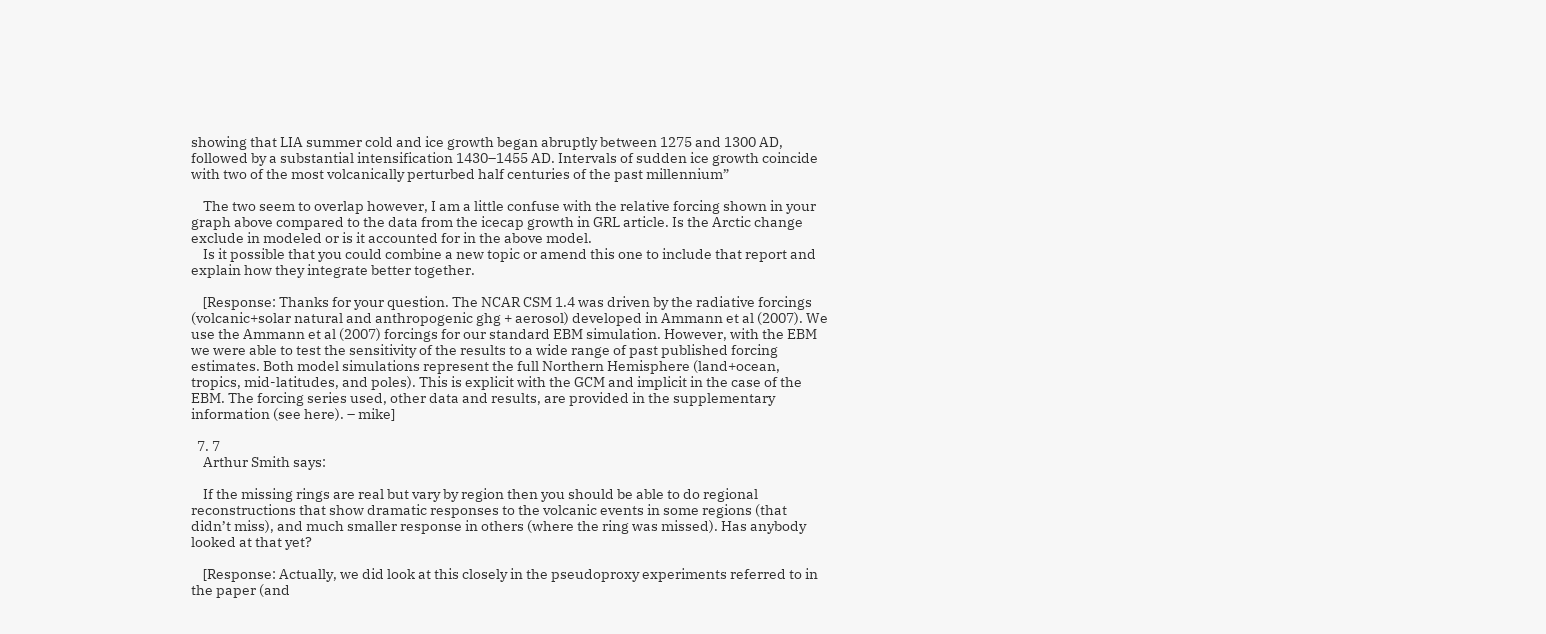showing that LIA summer cold and ice growth began abruptly between 1275 and 1300 AD, followed by a substantial intensification 1430–1455 AD. Intervals of sudden ice growth coincide with two of the most volcanically perturbed half centuries of the past millennium”

    The two seem to overlap however, I am a little confuse with the relative forcing shown in your graph above compared to the data from the icecap growth in GRL article. Is the Arctic change exclude in modeled or is it accounted for in the above model.
    Is it possible that you could combine a new topic or amend this one to include that report and explain how they integrate better together.

    [Response: Thanks for your question. The NCAR CSM 1.4 was driven by the radiative forcings (volcanic+solar natural and anthropogenic ghg + aerosol) developed in Ammann et al (2007). We use the Ammann et al (2007) forcings for our standard EBM simulation. However, with the EBM we were able to test the sensitivity of the results to a wide range of past published forcing estimates. Both model simulations represent the full Northern Hemisphere (land+ocean, tropics, mid-latitudes, and poles). This is explicit with the GCM and implicit in the case of the EBM. The forcing series used, other data and results, are provided in the supplementary information (see here). – mike]

  7. 7
    Arthur Smith says:

    If the missing rings are real but vary by region then you should be able to do regional reconstructions that show dramatic responses to the volcanic events in some regions (that didn’t miss), and much smaller response in others (where the ring was missed). Has anybody looked at that yet?

    [Response: Actually, we did look at this closely in the pseudoproxy experiments referred to in the paper (and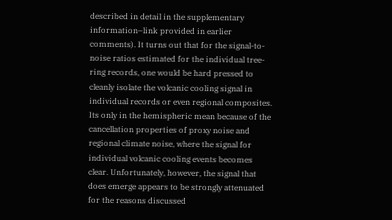described in detail in the supplementary information–link provided in earlier comments). It turns out that for the signal-to-noise ratios estimated for the individual tree-ring records, one would be hard pressed to cleanly isolate the volcanic cooling signal in individual records or even regional composites. Its only in the hemispheric mean because of the cancellation properties of proxy noise and regional climate noise, where the signal for individual volcanic cooling events becomes clear. Unfortunately, however, the signal that does emerge appears to be strongly attenuated for the reasons discussed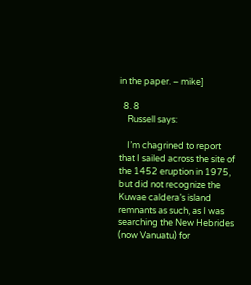in the paper. – mike]

  8. 8
    Russell says:

    I’m chagrined to report that I sailed across the site of the 1452 eruption in 1975, but did not recognize the Kuwae caldera’s island remnants as such, as I was searching the New Hebrides (now Vanuatu) for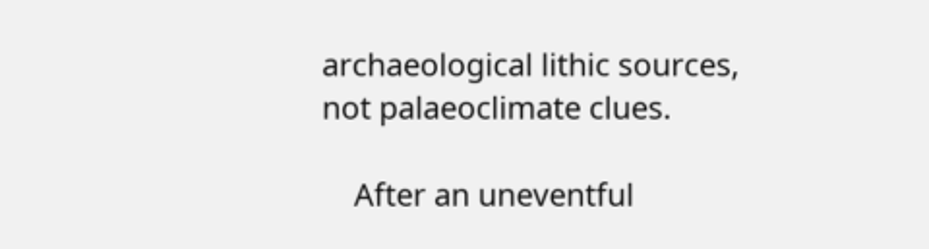archaeological lithic sources, not palaeoclimate clues.

    After an uneventful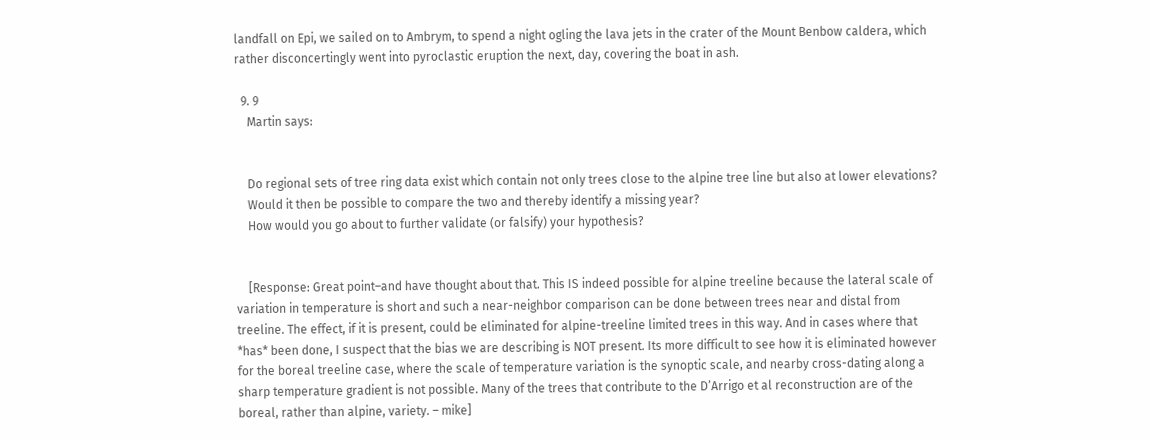landfall on Epi, we sailed on to Ambrym, to spend a night ogling the lava jets in the crater of the Mount Benbow caldera, which rather disconcertingly went into pyroclastic eruption the next, day, covering the boat in ash.

  9. 9
    Martin says:


    Do regional sets of tree ring data exist which contain not only trees close to the alpine tree line but also at lower elevations?
    Would it then be possible to compare the two and thereby identify a missing year?
    How would you go about to further validate (or falsify) your hypothesis?


    [Response: Great point–and have thought about that. This IS indeed possible for alpine treeline because the lateral scale of variation in temperature is short and such a near-neighbor comparison can be done between trees near and distal from treeline. The effect, if it is present, could be eliminated for alpine-treeline limited trees in this way. And in cases where that *has* been done, I suspect that the bias we are describing is NOT present. Its more difficult to see how it is eliminated however for the boreal treeline case, where the scale of temperature variation is the synoptic scale, and nearby cross-dating along a sharp temperature gradient is not possible. Many of the trees that contribute to the D’Arrigo et al reconstruction are of the boreal, rather than alpine, variety. – mike]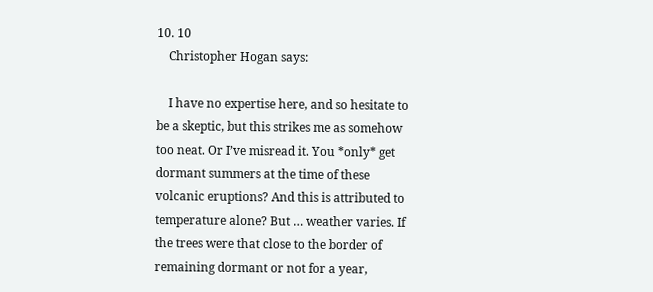10. 10
    Christopher Hogan says:

    I have no expertise here, and so hesitate to be a skeptic, but this strikes me as somehow too neat. Or I’ve misread it. You *only* get dormant summers at the time of these volcanic eruptions? And this is attributed to temperature alone? But … weather varies. If the trees were that close to the border of remaining dormant or not for a year,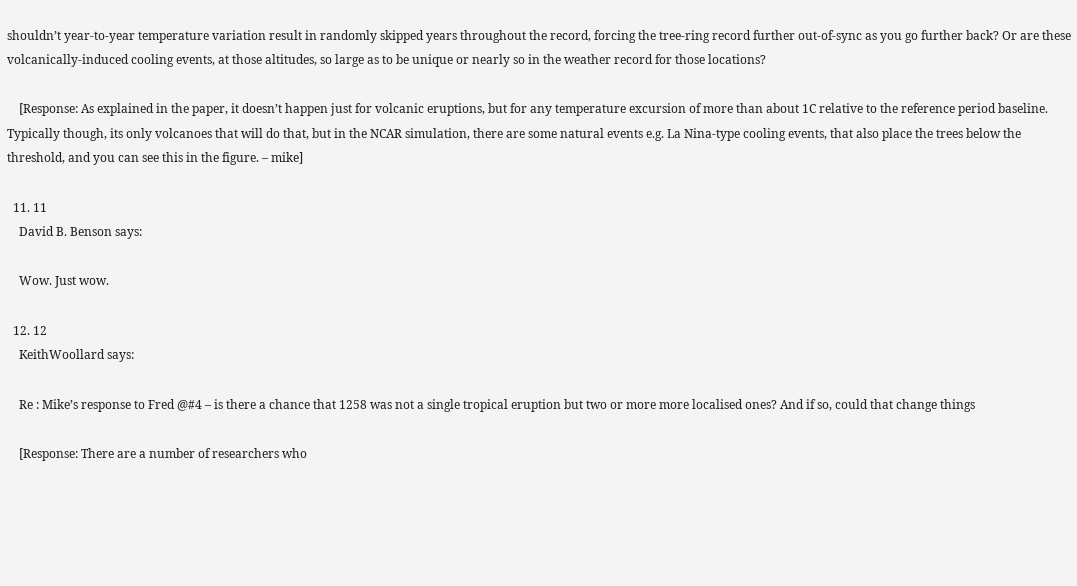shouldn’t year-to-year temperature variation result in randomly skipped years throughout the record, forcing the tree-ring record further out-of-sync as you go further back? Or are these volcanically-induced cooling events, at those altitudes, so large as to be unique or nearly so in the weather record for those locations?

    [Response: As explained in the paper, it doesn’t happen just for volcanic eruptions, but for any temperature excursion of more than about 1C relative to the reference period baseline. Typically though, its only volcanoes that will do that, but in the NCAR simulation, there are some natural events e.g. La Nina-type cooling events, that also place the trees below the threshold, and you can see this in the figure. – mike]

  11. 11
    David B. Benson says:

    Wow. Just wow.

  12. 12
    KeithWoollard says:

    Re : Mike’s response to Fred @#4 – is there a chance that 1258 was not a single tropical eruption but two or more more localised ones? And if so, could that change things

    [Response: There are a number of researchers who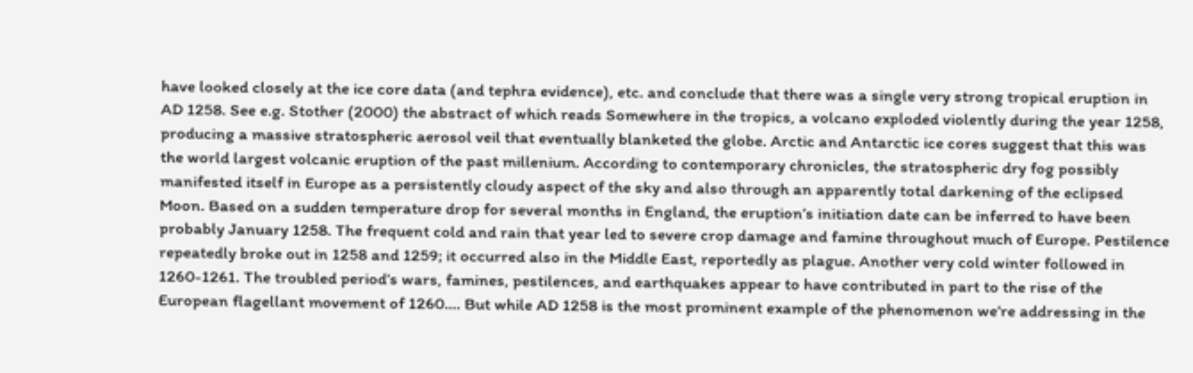have looked closely at the ice core data (and tephra evidence), etc. and conclude that there was a single very strong tropical eruption in AD 1258. See e.g. Stother (2000) the abstract of which reads Somewhere in the tropics, a volcano exploded violently during the year 1258, producing a massive stratospheric aerosol veil that eventually blanketed the globe. Arctic and Antarctic ice cores suggest that this was the world largest volcanic eruption of the past millenium. According to contemporary chronicles, the stratospheric dry fog possibly manifested itself in Europe as a persistently cloudy aspect of the sky and also through an apparently total darkening of the eclipsed Moon. Based on a sudden temperature drop for several months in England, the eruption’s initiation date can be inferred to have been probably January 1258. The frequent cold and rain that year led to severe crop damage and famine throughout much of Europe. Pestilence repeatedly broke out in 1258 and 1259; it occurred also in the Middle East, reportedly as plague. Another very cold winter followed in 1260-1261. The troubled period’s wars, famines, pestilences, and earthquakes appear to have contributed in part to the rise of the European flagellant movement of 1260…. But while AD 1258 is the most prominent example of the phenomenon we’re addressing in the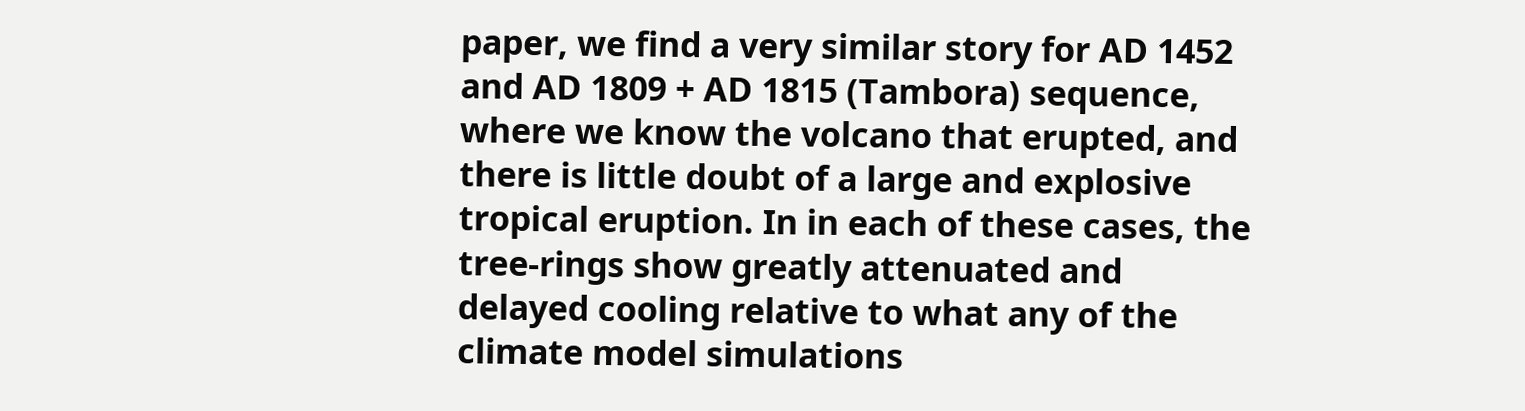paper, we find a very similar story for AD 1452 and AD 1809 + AD 1815 (Tambora) sequence, where we know the volcano that erupted, and there is little doubt of a large and explosive tropical eruption. In in each of these cases, the tree-rings show greatly attenuated and delayed cooling relative to what any of the climate model simulations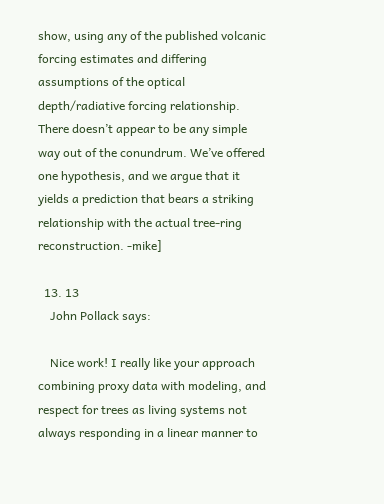show, using any of the published volcanic forcing estimates and differing assumptions of the optical depth/radiative forcing relationship. There doesn’t appear to be any simple way out of the conundrum. We’ve offered one hypothesis, and we argue that it yields a prediction that bears a striking relationship with the actual tree-ring reconstruction. -mike]

  13. 13
    John Pollack says:

    Nice work! I really like your approach combining proxy data with modeling, and respect for trees as living systems not always responding in a linear manner to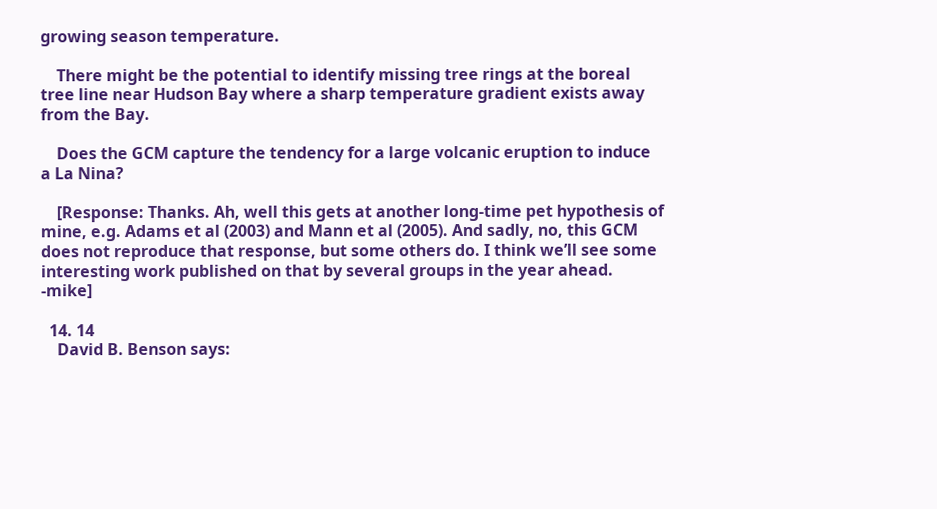growing season temperature.

    There might be the potential to identify missing tree rings at the boreal tree line near Hudson Bay where a sharp temperature gradient exists away from the Bay.

    Does the GCM capture the tendency for a large volcanic eruption to induce a La Nina?

    [Response: Thanks. Ah, well this gets at another long-time pet hypothesis of mine, e.g. Adams et al (2003) and Mann et al (2005). And sadly, no, this GCM does not reproduce that response, but some others do. I think we’ll see some interesting work published on that by several groups in the year ahead. -mike]

  14. 14
    David B. Benson says: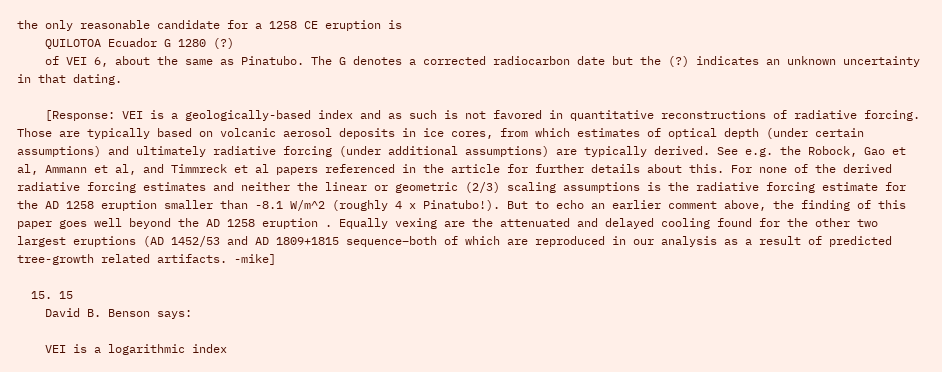the only reasonable candidate for a 1258 CE eruption is
    QUILOTOA Ecuador G 1280 (?)
    of VEI 6, about the same as Pinatubo. The G denotes a corrected radiocarbon date but the (?) indicates an unknown uncertainty in that dating.

    [Response: VEI is a geologically-based index and as such is not favored in quantitative reconstructions of radiative forcing. Those are typically based on volcanic aerosol deposits in ice cores, from which estimates of optical depth (under certain assumptions) and ultimately radiative forcing (under additional assumptions) are typically derived. See e.g. the Robock, Gao et al, Ammann et al, and Timmreck et al papers referenced in the article for further details about this. For none of the derived radiative forcing estimates and neither the linear or geometric (2/3) scaling assumptions is the radiative forcing estimate for the AD 1258 eruption smaller than -8.1 W/m^2 (roughly 4 x Pinatubo!). But to echo an earlier comment above, the finding of this paper goes well beyond the AD 1258 eruption . Equally vexing are the attenuated and delayed cooling found for the other two largest eruptions (AD 1452/53 and AD 1809+1815 sequence–both of which are reproduced in our analysis as a result of predicted tree-growth related artifacts. -mike]

  15. 15
    David B. Benson says:

    VEI is a logarithmic index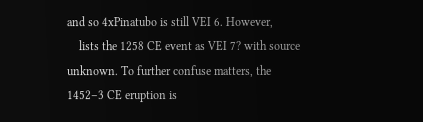and so 4xPinatubo is still VEI 6. However,
    lists the 1258 CE event as VEI 7? with source unknown. To further confuse matters, the 1452–3 CE eruption is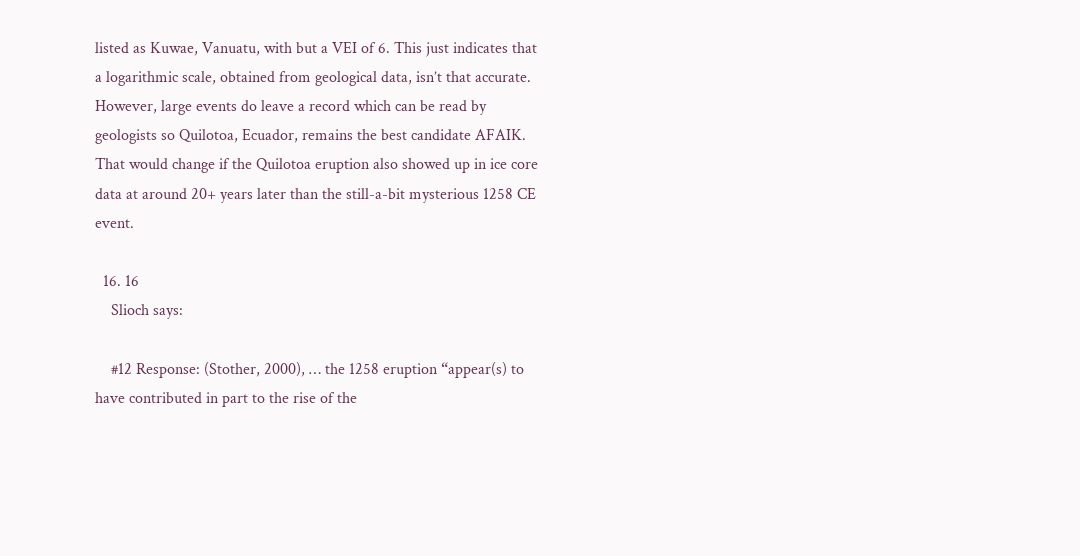listed as Kuwae, Vanuatu, with but a VEI of 6. This just indicates that a logarithmic scale, obtained from geological data, isn’t that accurate. However, large events do leave a record which can be read by geologists so Quilotoa, Ecuador, remains the best candidate AFAIK. That would change if the Quilotoa eruption also showed up in ice core data at around 20+ years later than the still-a-bit mysterious 1258 CE event.

  16. 16
    Slioch says:

    #12 Response: (Stother, 2000), … the 1258 eruption “appear(s) to have contributed in part to the rise of the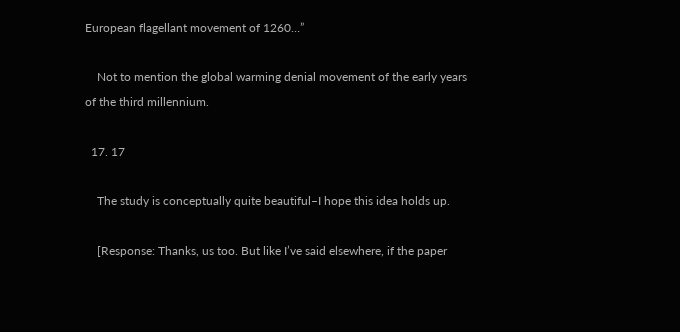European flagellant movement of 1260…”

    Not to mention the global warming denial movement of the early years of the third millennium.

  17. 17

    The study is conceptually quite beautiful–I hope this idea holds up.

    [Response: Thanks, us too. But like I’ve said elsewhere, if the paper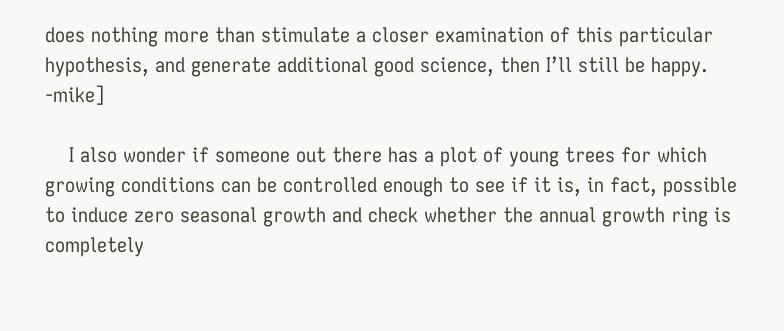does nothing more than stimulate a closer examination of this particular hypothesis, and generate additional good science, then I’ll still be happy. -mike]

    I also wonder if someone out there has a plot of young trees for which growing conditions can be controlled enough to see if it is, in fact, possible to induce zero seasonal growth and check whether the annual growth ring is completely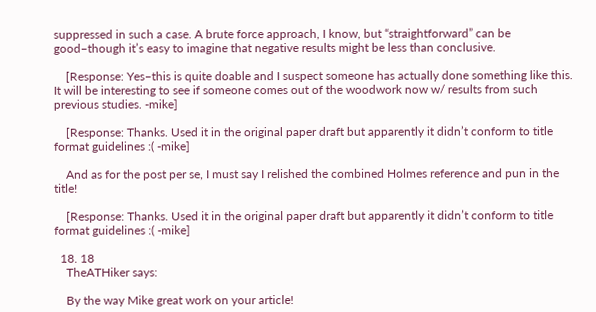suppressed in such a case. A brute force approach, I know, but “straightforward” can be good–though it’s easy to imagine that negative results might be less than conclusive.

    [Response: Yes–this is quite doable and I suspect someone has actually done something like this. It will be interesting to see if someone comes out of the woodwork now w/ results from such previous studies. -mike]

    [Response: Thanks. Used it in the original paper draft but apparently it didn’t conform to title format guidelines :( -mike]

    And as for the post per se, I must say I relished the combined Holmes reference and pun in the title!

    [Response: Thanks. Used it in the original paper draft but apparently it didn’t conform to title format guidelines :( -mike]

  18. 18
    TheATHiker says:

    By the way Mike great work on your article!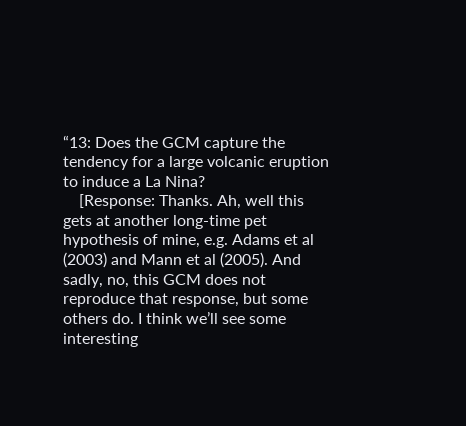“13: Does the GCM capture the tendency for a large volcanic eruption to induce a La Nina?
    [Response: Thanks. Ah, well this gets at another long-time pet hypothesis of mine, e.g. Adams et al (2003) and Mann et al (2005). And sadly, no, this GCM does not reproduce that response, but some others do. I think we’ll see some interesting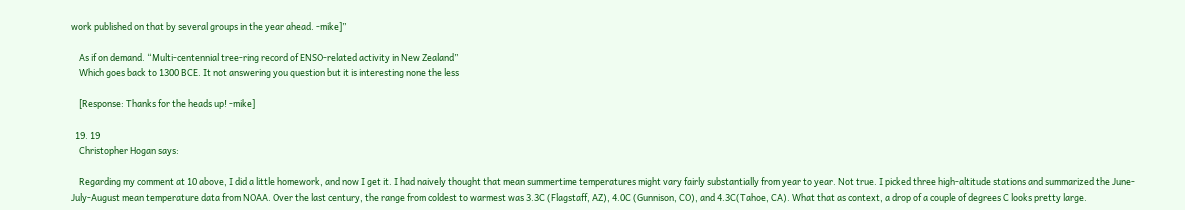work published on that by several groups in the year ahead. -mike]”

    As if on demand. “Multi-centennial tree-ring record of ENSO-related activity in New Zealand”
    Which goes back to 1300 BCE. It not answering you question but it is interesting none the less

    [Response: Thanks for the heads up! -mike]

  19. 19
    Christopher Hogan says:

    Regarding my comment at 10 above, I did a little homework, and now I get it. I had naively thought that mean summertime temperatures might vary fairly substantially from year to year. Not true. I picked three high-altitude stations and summarized the June-July-August mean temperature data from NOAA. Over the last century, the range from coldest to warmest was 3.3C (Flagstaff, AZ), 4.0C (Gunnison, CO), and 4.3C(Tahoe, CA). What that as context, a drop of a couple of degrees C looks pretty large.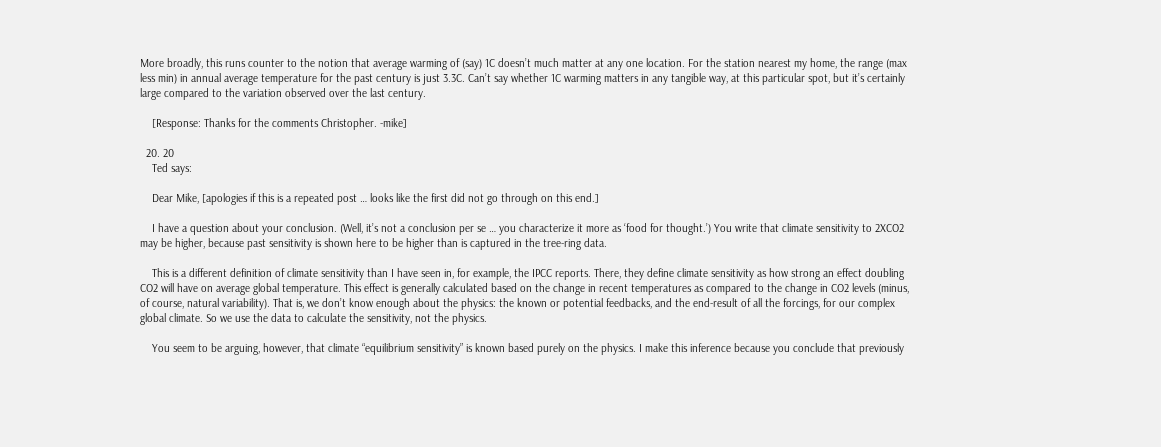More broadly, this runs counter to the notion that average warming of (say) 1C doesn’t much matter at any one location. For the station nearest my home, the range (max less min) in annual average temperature for the past century is just 3.3C. Can’t say whether 1C warming matters in any tangible way, at this particular spot, but it’s certainly large compared to the variation observed over the last century.

    [Response: Thanks for the comments Christopher. -mike]

  20. 20
    Ted says:

    Dear Mike, [apologies if this is a repeated post … looks like the first did not go through on this end.]

    I have a question about your conclusion. (Well, it’s not a conclusion per se … you characterize it more as ‘food for thought.’) You write that climate sensitivity to 2XCO2 may be higher, because past sensitivity is shown here to be higher than is captured in the tree-ring data.

    This is a different definition of climate sensitivity than I have seen in, for example, the IPCC reports. There, they define climate sensitivity as how strong an effect doubling CO2 will have on average global temperature. This effect is generally calculated based on the change in recent temperatures as compared to the change in CO2 levels (minus, of course, natural variability). That is, we don’t know enough about the physics: the known or potential feedbacks, and the end-result of all the forcings, for our complex global climate. So we use the data to calculate the sensitivity, not the physics.

    You seem to be arguing, however, that climate “equilibrium sensitivity” is known based purely on the physics. I make this inference because you conclude that previously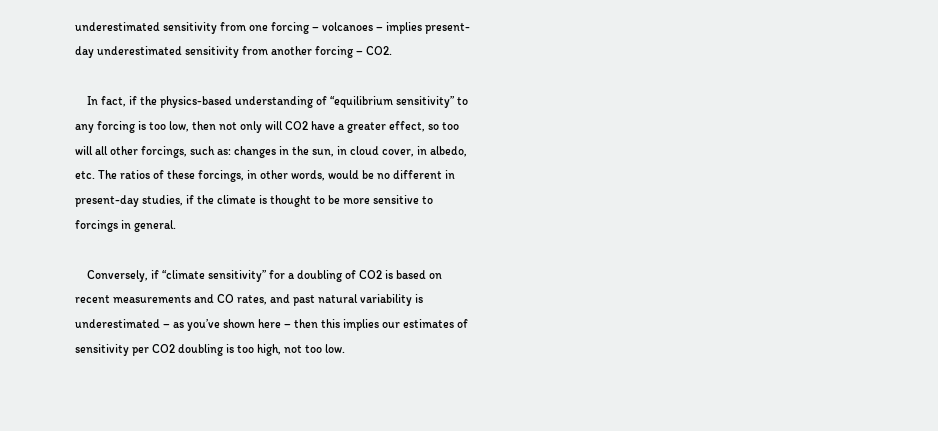underestimated sensitivity from one forcing – volcanoes – implies present-day underestimated sensitivity from another forcing – CO2.

    In fact, if the physics-based understanding of “equilibrium sensitivity” to any forcing is too low, then not only will CO2 have a greater effect, so too will all other forcings, such as: changes in the sun, in cloud cover, in albedo, etc. The ratios of these forcings, in other words, would be no different in present-day studies, if the climate is thought to be more sensitive to forcings in general.

    Conversely, if “climate sensitivity” for a doubling of CO2 is based on recent measurements and CO rates, and past natural variability is underestimated – as you’ve shown here – then this implies our estimates of sensitivity per CO2 doubling is too high, not too low.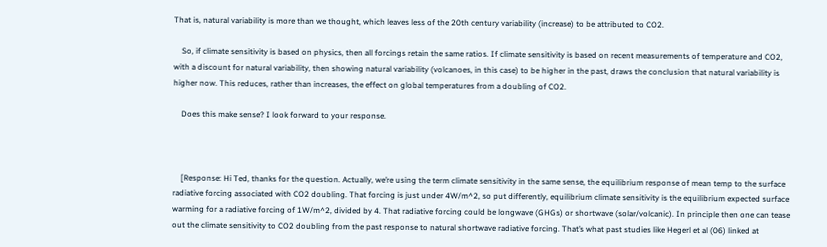That is, natural variability is more than we thought, which leaves less of the 20th century variability (increase) to be attributed to CO2.

    So, if climate sensitivity is based on physics, then all forcings retain the same ratios. If climate sensitivity is based on recent measurements of temperature and CO2, with a discount for natural variability, then showing natural variability (volcanoes, in this case) to be higher in the past, draws the conclusion that natural variability is higher now. This reduces, rather than increases, the effect on global temperatures from a doubling of CO2.

    Does this make sense? I look forward to your response.



    [Response: Hi Ted, thanks for the question. Actually, we’re using the term climate sensitivity in the same sense, the equilibrium response of mean temp to the surface radiative forcing associated with CO2 doubling. That forcing is just under 4W/m^2, so put differently, equilibrium climate sensitivity is the equilibrium expected surface warming for a radiative forcing of 1W/m^2, divided by 4. That radiative forcing could be longwave (GHGs) or shortwave (solar/volcanic). In principle then one can tease out the climate sensitivity to CO2 doubling from the past response to natural shortwave radiative forcing. That’s what past studies like Hegerl et al (06) linked at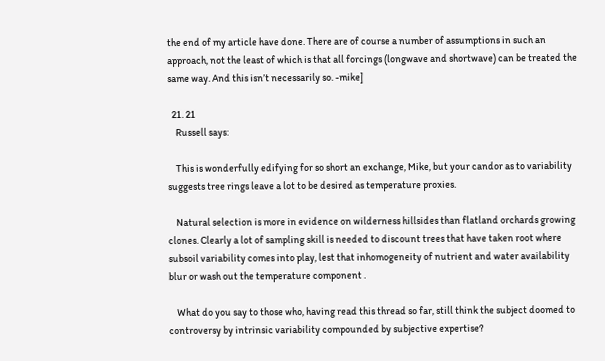the end of my article have done. There are of course a number of assumptions in such an approach, not the least of which is that all forcings (longwave and shortwave) can be treated the same way. And this isn’t necessarily so. -mike]

  21. 21
    Russell says:

    This is wonderfully edifying for so short an exchange, Mike, but your candor as to variability suggests tree rings leave a lot to be desired as temperature proxies.

    Natural selection is more in evidence on wilderness hillsides than flatland orchards growing clones. Clearly a lot of sampling skill is needed to discount trees that have taken root where subsoil variability comes into play, lest that inhomogeneity of nutrient and water availability blur or wash out the temperature component .

    What do you say to those who, having read this thread so far, still think the subject doomed to controversy by intrinsic variability compounded by subjective expertise?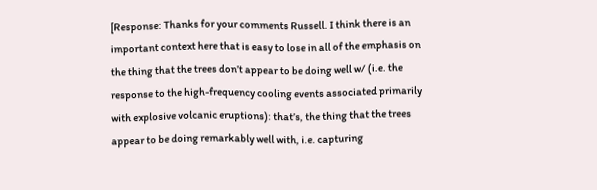[Response: Thanks for your comments Russell. I think there is an important context here that is easy to lose in all of the emphasis on the thing that the trees don’t appear to be doing well w/ (i.e. the response to the high-frequency cooling events associated primarily with explosive volcanic eruptions): that’s, the thing that the trees appear to be doing remarkably well with, i.e. capturing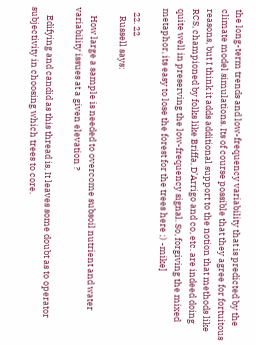the long-term trends and low-frequency variability that is predicted by the climate model simulations. Its of course possible that they agree for fortuitous reasons, but I think it adds additional support to the notion that methods like RCS, championed by folks like Briffa, D’Arrigo and co, etc. are indeed doing quite well in preserving the low-frequency signal. So, forgiving the mixed metaphor, its easy to lose the forest for the trees here ;) -mike]

  22. 22
    Russell says:

    How large a sample is needed to overcome subsoil nutrient and water variability issues at a given elevation ?

    Edifying and candid as this thread is, It leaves some doubt as to operator subjectivity in choosing which trees to core.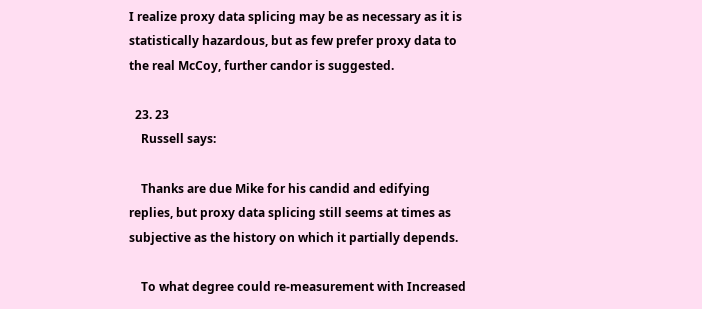I realize proxy data splicing may be as necessary as it is statistically hazardous, but as few prefer proxy data to the real McCoy, further candor is suggested.

  23. 23
    Russell says:

    Thanks are due Mike for his candid and edifying replies, but proxy data splicing still seems at times as subjective as the history on which it partially depends.

    To what degree could re-measurement with Increased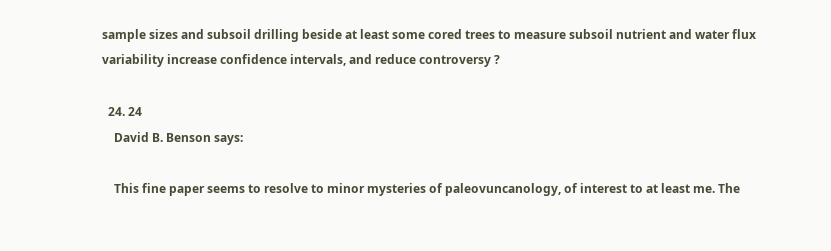sample sizes and subsoil drilling beside at least some cored trees to measure subsoil nutrient and water flux variability increase confidence intervals, and reduce controversy ?

  24. 24
    David B. Benson says:

    This fine paper seems to resolve to minor mysteries of paleovuncanology, of interest to at least me. The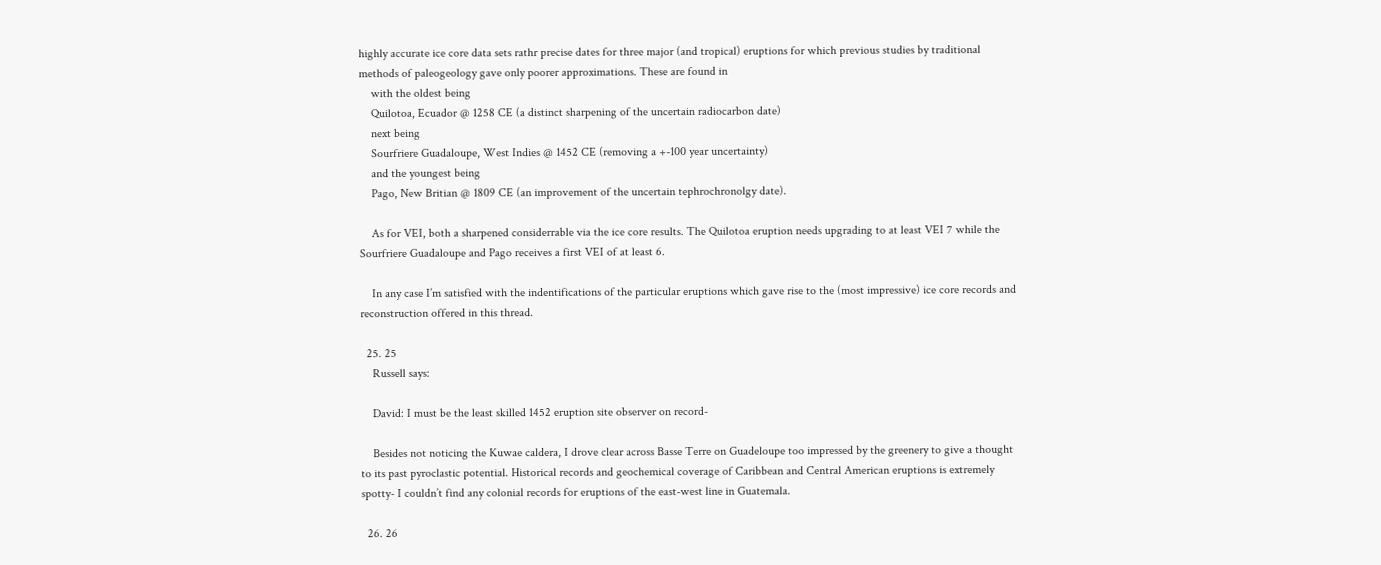highly accurate ice core data sets rathr precise dates for three major (and tropical) eruptions for which previous studies by traditional methods of paleogeology gave only poorer approximations. These are found in
    with the oldest being
    Quilotoa, Ecuador @ 1258 CE (a distinct sharpening of the uncertain radiocarbon date)
    next being
    Sourfriere Guadaloupe, West Indies @ 1452 CE (removing a +-100 year uncertainty)
    and the youngest being
    Pago, New Britian @ 1809 CE (an improvement of the uncertain tephrochronolgy date).

    As for VEI, both a sharpened considerrable via the ice core results. The Quilotoa eruption needs upgrading to at least VEI 7 while the Sourfriere Guadaloupe and Pago receives a first VEI of at least 6.

    In any case I’m satisfied with the indentifications of the particular eruptions which gave rise to the (most impressive) ice core records and reconstruction offered in this thread.

  25. 25
    Russell says:

    David: I must be the least skilled 1452 eruption site observer on record-

    Besides not noticing the Kuwae caldera, I drove clear across Basse Terre on Guadeloupe too impressed by the greenery to give a thought to its past pyroclastic potential. Historical records and geochemical coverage of Caribbean and Central American eruptions is extremely spotty- I couldn’t find any colonial records for eruptions of the east-west line in Guatemala.

  26. 26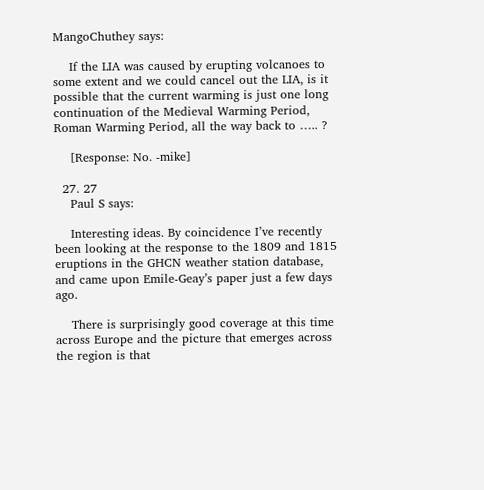MangoChuthey says:

    If the LIA was caused by erupting volcanoes to some extent and we could cancel out the LIA, is it possible that the current warming is just one long continuation of the Medieval Warming Period, Roman Warming Period, all the way back to ….. ?

    [Response: No. -mike]

  27. 27
    Paul S says:

    Interesting ideas. By coincidence I’ve recently been looking at the response to the 1809 and 1815 eruptions in the GHCN weather station database, and came upon Emile-Geay’s paper just a few days ago.

    There is surprisingly good coverage at this time across Europe and the picture that emerges across the region is that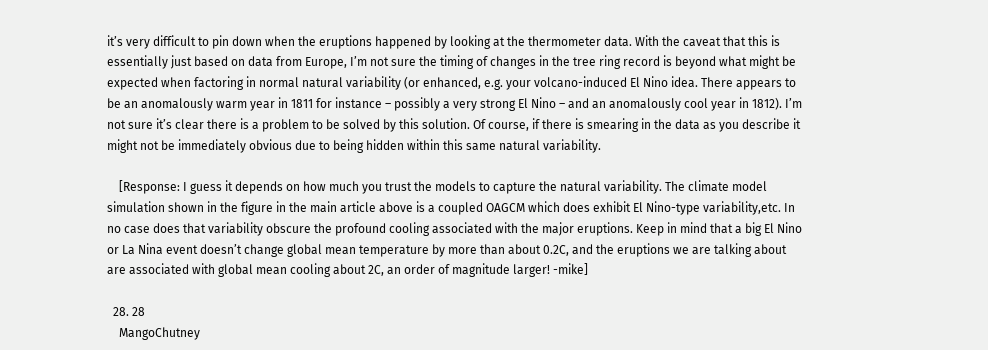it’s very difficult to pin down when the eruptions happened by looking at the thermometer data. With the caveat that this is essentially just based on data from Europe, I’m not sure the timing of changes in the tree ring record is beyond what might be expected when factoring in normal natural variability (or enhanced, e.g. your volcano-induced El Nino idea. There appears to be an anomalously warm year in 1811 for instance – possibly a very strong El Nino – and an anomalously cool year in 1812). I’m not sure it’s clear there is a problem to be solved by this solution. Of course, if there is smearing in the data as you describe it might not be immediately obvious due to being hidden within this same natural variability.

    [Response: I guess it depends on how much you trust the models to capture the natural variability. The climate model simulation shown in the figure in the main article above is a coupled OAGCM which does exhibit El Nino-type variability,etc. In no case does that variability obscure the profound cooling associated with the major eruptions. Keep in mind that a big El Nino or La Nina event doesn’t change global mean temperature by more than about 0.2C, and the eruptions we are talking about are associated with global mean cooling about 2C, an order of magnitude larger! -mike]

  28. 28
    MangoChutney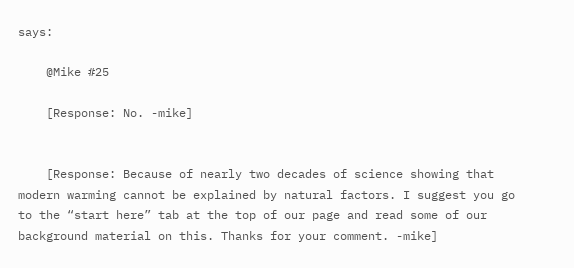says:

    @Mike #25

    [Response: No. -mike]


    [Response: Because of nearly two decades of science showing that modern warming cannot be explained by natural factors. I suggest you go to the “start here” tab at the top of our page and read some of our background material on this. Thanks for your comment. -mike]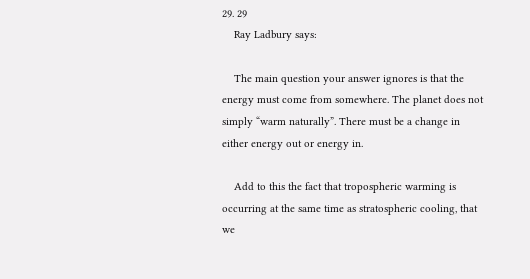29. 29
    Ray Ladbury says:

    The main question your answer ignores is that the energy must come from somewhere. The planet does not simply “warm naturally”. There must be a change in either energy out or energy in.

    Add to this the fact that tropospheric warming is occurring at the same time as stratospheric cooling, that we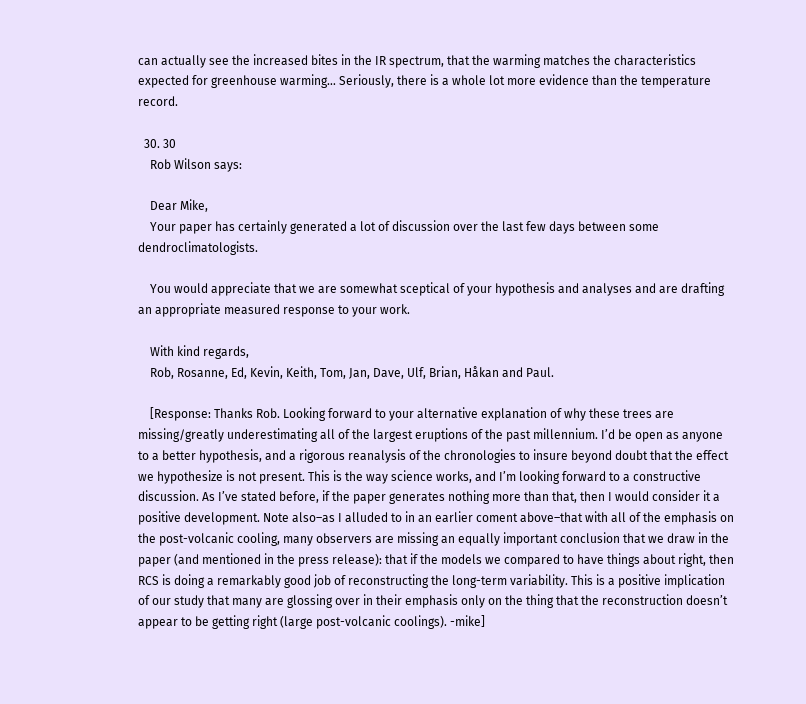can actually see the increased bites in the IR spectrum, that the warming matches the characteristics expected for greenhouse warming… Seriously, there is a whole lot more evidence than the temperature record.

  30. 30
    Rob Wilson says:

    Dear Mike,
    Your paper has certainly generated a lot of discussion over the last few days between some dendroclimatologists.

    You would appreciate that we are somewhat sceptical of your hypothesis and analyses and are drafting an appropriate measured response to your work.

    With kind regards,
    Rob, Rosanne, Ed, Kevin, Keith, Tom, Jan, Dave, Ulf, Brian, Håkan and Paul.

    [Response: Thanks Rob. Looking forward to your alternative explanation of why these trees are missing/greatly underestimating all of the largest eruptions of the past millennium. I’d be open as anyone to a better hypothesis, and a rigorous reanalysis of the chronologies to insure beyond doubt that the effect we hypothesize is not present. This is the way science works, and I’m looking forward to a constructive discussion. As I’ve stated before, if the paper generates nothing more than that, then I would consider it a positive development. Note also–as I alluded to in an earlier coment above–that with all of the emphasis on the post-volcanic cooling, many observers are missing an equally important conclusion that we draw in the paper (and mentioned in the press release): that if the models we compared to have things about right, then RCS is doing a remarkably good job of reconstructing the long-term variability. This is a positive implication of our study that many are glossing over in their emphasis only on the thing that the reconstruction doesn’t appear to be getting right (large post-volcanic coolings). -mike]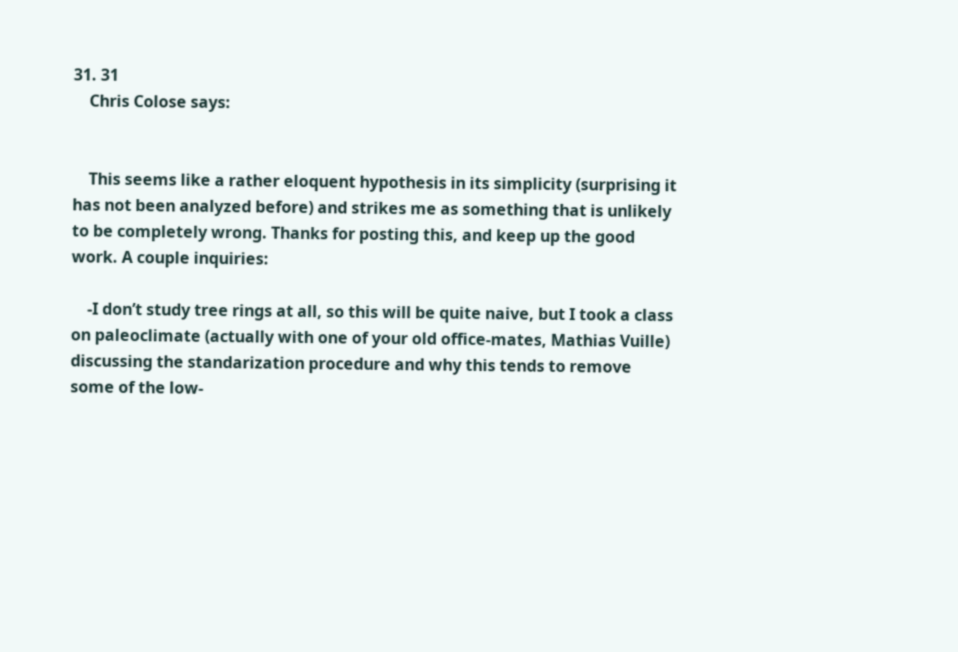31. 31
    Chris Colose says:


    This seems like a rather eloquent hypothesis in its simplicity (surprising it has not been analyzed before) and strikes me as something that is unlikely to be completely wrong. Thanks for posting this, and keep up the good work. A couple inquiries:

    -I don’t study tree rings at all, so this will be quite naive, but I took a class on paleoclimate (actually with one of your old office-mates, Mathias Vuille) discussing the standarization procedure and why this tends to remove some of the low-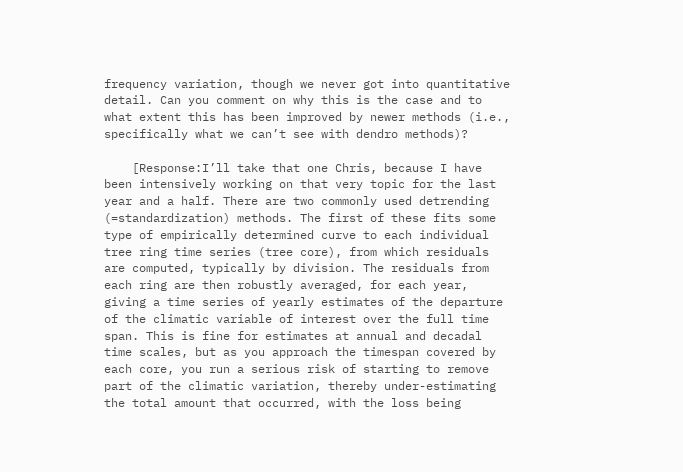frequency variation, though we never got into quantitative detail. Can you comment on why this is the case and to what extent this has been improved by newer methods (i.e., specifically what we can’t see with dendro methods)?

    [Response:I’ll take that one Chris, because I have been intensively working on that very topic for the last year and a half. There are two commonly used detrending (=standardization) methods. The first of these fits some type of empirically determined curve to each individual tree ring time series (tree core), from which residuals are computed, typically by division. The residuals from each ring are then robustly averaged, for each year, giving a time series of yearly estimates of the departure of the climatic variable of interest over the full time span. This is fine for estimates at annual and decadal time scales, but as you approach the timespan covered by each core, you run a serious risk of starting to remove part of the climatic variation, thereby under-estimating the total amount that occurred, with the loss being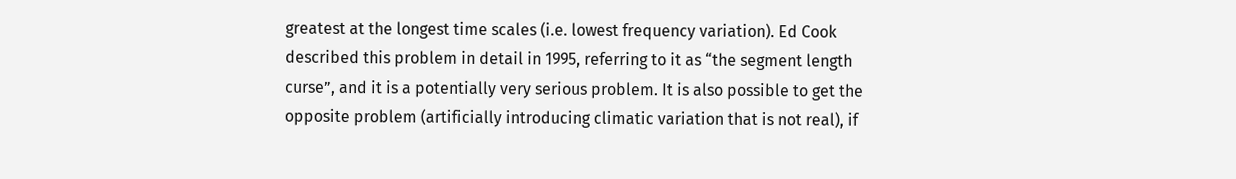greatest at the longest time scales (i.e. lowest frequency variation). Ed Cook described this problem in detail in 1995, referring to it as “the segment length curse”, and it is a potentially very serious problem. It is also possible to get the opposite problem (artificially introducing climatic variation that is not real), if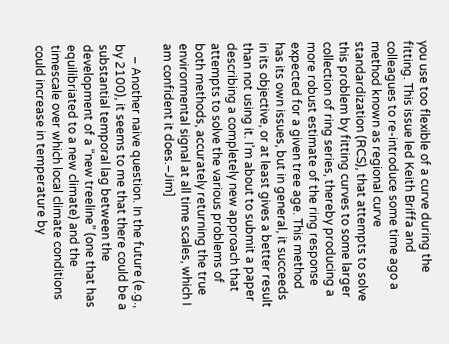you use too flexible of a curve during the fitting. This issue led Keith Briffa and colleagues to re-introduce some time ago a method known as regional curve standardization (RCS), that attempts to solve this problem by fitting curves to some larger collection of ring series, thereby producing a more robust estimate of the ring response expected for a given tree age. This method has its own issues, but in general, it succeeds in its objective, or at least gives a better result than not using it. I’m about to submit a paper describing a completely new approach that attempts to solve the various problems of both methods, accurately returning the true environmental signal at all time scales, which I am confident it does.–Jim]

    – Another naive question. In the future (e.g., by 2100), it seems to me that there could be a substantial temporal lag between the development of a “new treeline” (one that has equilibriated to a new climate) and the timescale over which local climate conditions could increase in temperature by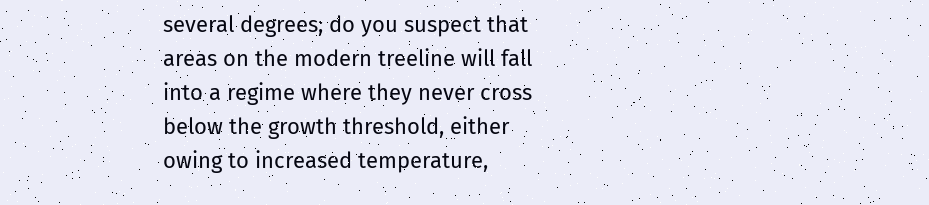several degrees; do you suspect that areas on the modern treeline will fall into a regime where they never cross below the growth threshold, either owing to increased temperature,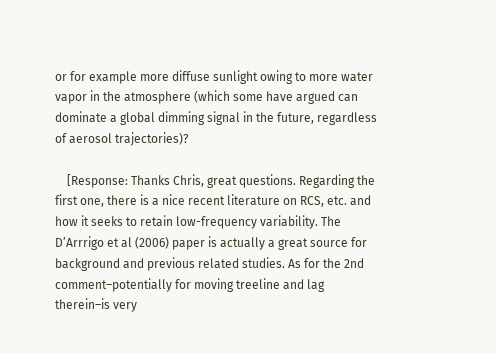or for example more diffuse sunlight owing to more water vapor in the atmosphere (which some have argued can dominate a global dimming signal in the future, regardless of aerosol trajectories)?

    [Response: Thanks Chris, great questions. Regarding the first one, there is a nice recent literature on RCS, etc. and how it seeks to retain low-frequency variability. The D’Arrrigo et al (2006) paper is actually a great source for background and previous related studies. As for the 2nd comment–potentially for moving treeline and lag therein–is very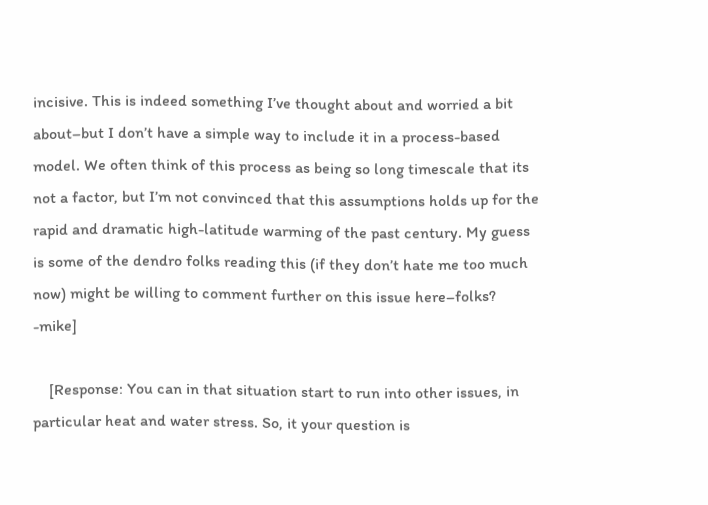incisive. This is indeed something I’ve thought about and worried a bit about–but I don’t have a simple way to include it in a process-based model. We often think of this process as being so long timescale that its not a factor, but I’m not convinced that this assumptions holds up for the rapid and dramatic high-latitude warming of the past century. My guess is some of the dendro folks reading this (if they don’t hate me too much now) might be willing to comment further on this issue here–folks? -mike]

    [Response: You can in that situation start to run into other issues, in particular heat and water stress. So, it your question is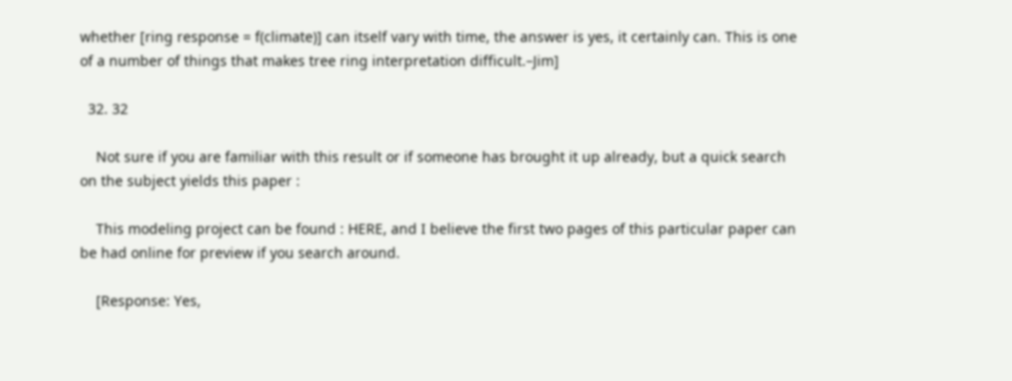whether [ring response = f(climate)] can itself vary with time, the answer is yes, it certainly can. This is one of a number of things that makes tree ring interpretation difficult.–Jim]

  32. 32

    Not sure if you are familiar with this result or if someone has brought it up already, but a quick search on the subject yields this paper :

    This modeling project can be found : HERE, and I believe the first two pages of this particular paper can be had online for preview if you search around.

    [Response: Yes,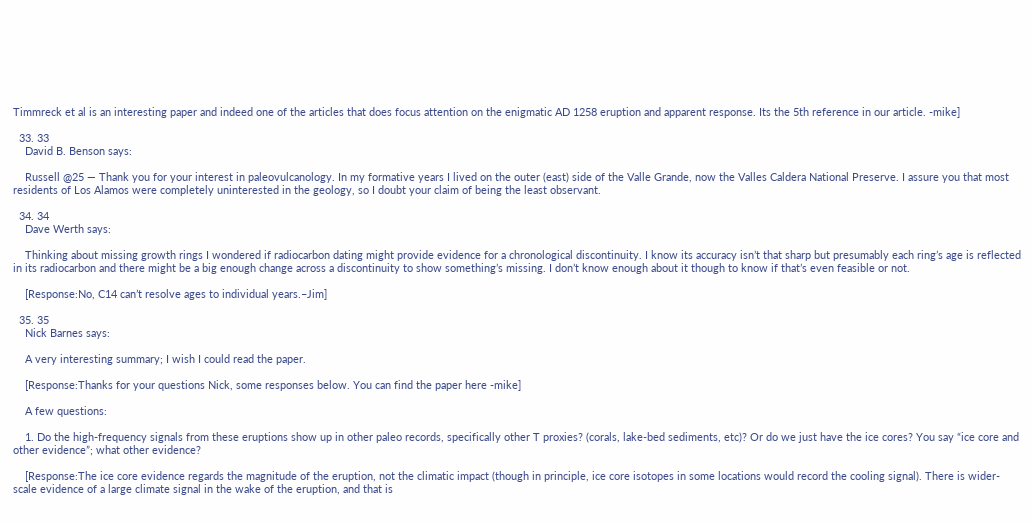Timmreck et al is an interesting paper and indeed one of the articles that does focus attention on the enigmatic AD 1258 eruption and apparent response. Its the 5th reference in our article. -mike]

  33. 33
    David B. Benson says:

    Russell @25 — Thank you for your interest in paleovulcanology. In my formative years I lived on the outer (east) side of the Valle Grande, now the Valles Caldera National Preserve. I assure you that most residents of Los Alamos were completely uninterested in the geology, so I doubt your claim of being the least observant.

  34. 34
    Dave Werth says:

    Thinking about missing growth rings I wondered if radiocarbon dating might provide evidence for a chronological discontinuity. I know its accuracy isn’t that sharp but presumably each ring’s age is reflected in its radiocarbon and there might be a big enough change across a discontinuity to show something’s missing. I don’t know enough about it though to know if that’s even feasible or not.

    [Response:No, C14 can’t resolve ages to individual years.–Jim]

  35. 35
    Nick Barnes says:

    A very interesting summary; I wish I could read the paper.

    [Response:Thanks for your questions Nick, some responses below. You can find the paper here -mike]

    A few questions:

    1. Do the high-frequency signals from these eruptions show up in other paleo records, specifically other T proxies? (corals, lake-bed sediments, etc)? Or do we just have the ice cores? You say “ice core and other evidence”; what other evidence?

    [Response:The ice core evidence regards the magnitude of the eruption, not the climatic impact (though in principle, ice core isotopes in some locations would record the cooling signal). There is wider-scale evidence of a large climate signal in the wake of the eruption, and that is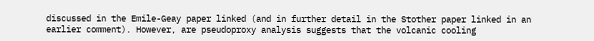discussed in the Emile-Geay paper linked (and in further detail in the Stother paper linked in an earlier comment). However, are pseudoproxy analysis suggests that the volcanic cooling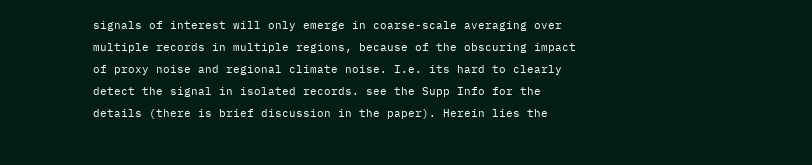signals of interest will only emerge in coarse-scale averaging over multiple records in multiple regions, because of the obscuring impact of proxy noise and regional climate noise. I.e. its hard to clearly detect the signal in isolated records. see the Supp Info for the details (there is brief discussion in the paper). Herein lies the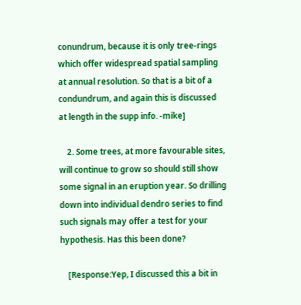conundrum, because it is only tree-rings which offer widespread spatial sampling at annual resolution. So that is a bit of a condundrum, and again this is discussed at length in the supp info. -mike]

    2. Some trees, at more favourable sites, will continue to grow so should still show some signal in an eruption year. So drilling down into individual dendro series to find such signals may offer a test for your hypothesis. Has this been done?

    [Response:Yep, I discussed this a bit in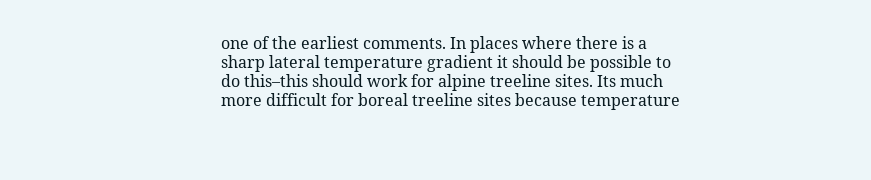one of the earliest comments. In places where there is a sharp lateral temperature gradient it should be possible to do this–this should work for alpine treeline sites. Its much more difficult for boreal treeline sites because temperature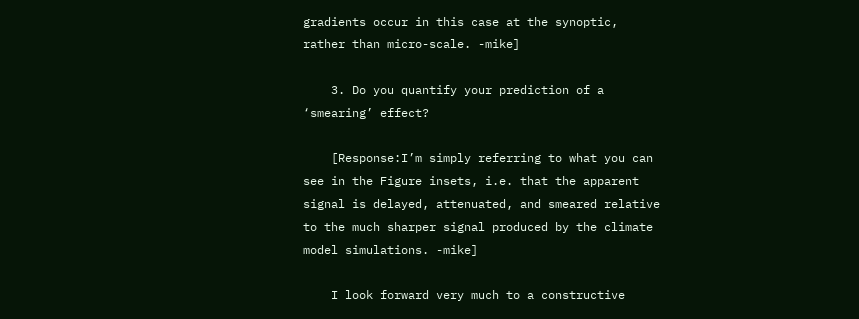gradients occur in this case at the synoptic, rather than micro-scale. -mike]

    3. Do you quantify your prediction of a ‘smearing’ effect?

    [Response:I’m simply referring to what you can see in the Figure insets, i.e. that the apparent signal is delayed, attenuated, and smeared relative to the much sharper signal produced by the climate model simulations. -mike]

    I look forward very much to a constructive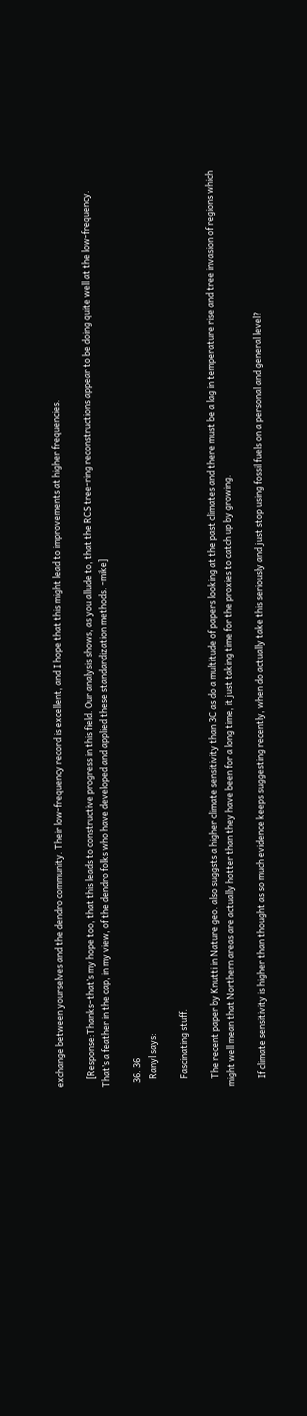exchange between yourselves and the dendro community. Their low-frequency record is excellent, and I hope that this might lead to improvements at higher frequencies.

    [Response:Thanks–that’s my hope too, that this leads to constructive progress in this field. Our analysis shows, as you allude to, that the RCS tree-ring reconstructions appear to be doing quite well at the low-frequency. That’s a feather in the cap, in my view, of the dendro folks who have developed and applied these standardization methods. -mike]

  36. 36
    Ranyl says:

    Fascinating stuff.

    The recent paper by Knutti in Nature geo. also suggsts a higher climate sensitivity than 3C as do a multitude of papers looking at the past climates and there must be a lag in temperature rise and tree invasion of regions which might well mean that Northern areas are actually hotter than they have been for a long time, it just taking time for the proxies to catch up by growing.

    If climate sensitivity is higher than thought as so much evidence keeps suggesting recently, when do actually take this seriously and just stop using fossil fuels on a personal and general level?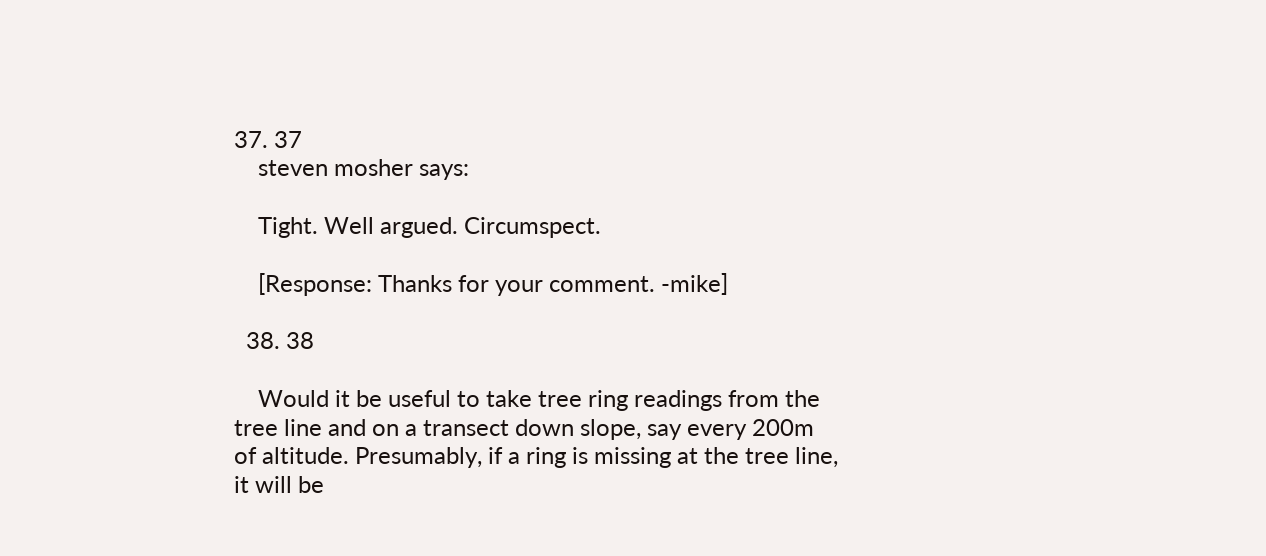37. 37
    steven mosher says:

    Tight. Well argued. Circumspect.

    [Response: Thanks for your comment. -mike]

  38. 38

    Would it be useful to take tree ring readings from the tree line and on a transect down slope, say every 200m of altitude. Presumably, if a ring is missing at the tree line, it will be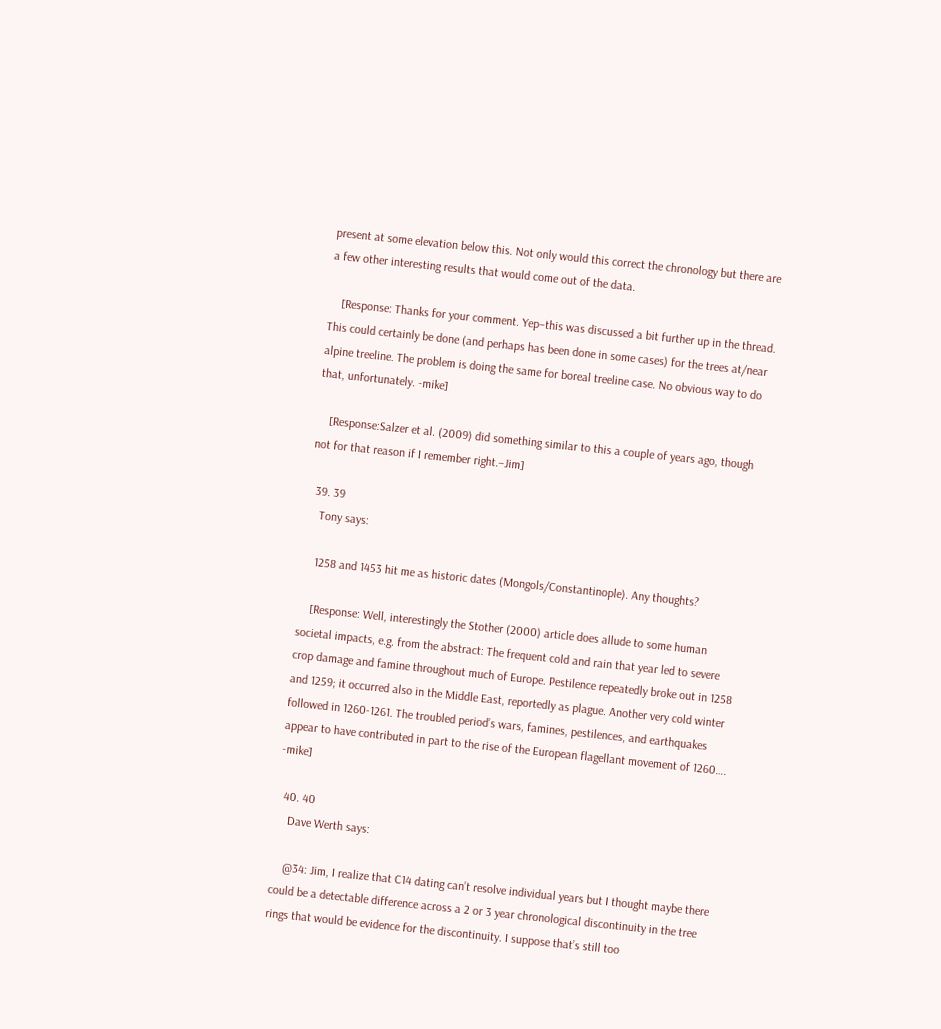present at some elevation below this. Not only would this correct the chronology but there are a few other interesting results that would come out of the data.

    [Response: Thanks for your comment. Yep–this was discussed a bit further up in the thread. This could certainly be done (and perhaps has been done in some cases) for the trees at/near alpine treeline. The problem is doing the same for boreal treeline case. No obvious way to do that, unfortunately. -mike]

    [Response:Salzer et al. (2009) did something similar to this a couple of years ago, though not for that reason if I remember right.–Jim]

  39. 39
    Tony says:

    1258 and 1453 hit me as historic dates (Mongols/Constantinople). Any thoughts?

    [Response: Well, interestingly the Stother (2000) article does allude to some human societal impacts, e.g. from the abstract: The frequent cold and rain that year led to severe crop damage and famine throughout much of Europe. Pestilence repeatedly broke out in 1258 and 1259; it occurred also in the Middle East, reportedly as plague. Another very cold winter followed in 1260-1261. The troubled period’s wars, famines, pestilences, and earthquakes appear to have contributed in part to the rise of the European flagellant movement of 1260…. -mike]

  40. 40
    Dave Werth says:

    @34: Jim, I realize that C14 dating can’t resolve individual years but I thought maybe there could be a detectable difference across a 2 or 3 year chronological discontinuity in the tree rings that would be evidence for the discontinuity. I suppose that’s still too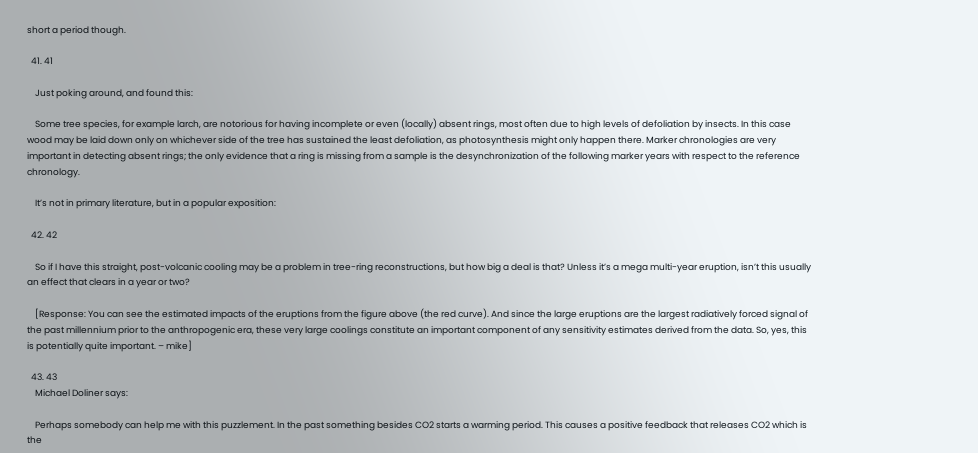short a period though.

  41. 41

    Just poking around, and found this:

    Some tree species, for example larch, are notorious for having incomplete or even (locally) absent rings, most often due to high levels of defoliation by insects. In this case wood may be laid down only on whichever side of the tree has sustained the least defoliation, as photosynthesis might only happen there. Marker chronologies are very important in detecting absent rings; the only evidence that a ring is missing from a sample is the desynchronization of the following marker years with respect to the reference chronology.

    It’s not in primary literature, but in a popular exposition:

  42. 42

    So if I have this straight, post-volcanic cooling may be a problem in tree-ring reconstructions, but how big a deal is that? Unless it’s a mega multi-year eruption, isn’t this usually an effect that clears in a year or two?

    [Response: You can see the estimated impacts of the eruptions from the figure above (the red curve). And since the large eruptions are the largest radiatively forced signal of the past millennium prior to the anthropogenic era, these very large coolings constitute an important component of any sensitivity estimates derived from the data. So, yes, this is potentially quite important. – mike]

  43. 43
    Michael Doliner says:

    Perhaps somebody can help me with this puzzlement. In the past something besides CO2 starts a warming period. This causes a positive feedback that releases CO2 which is the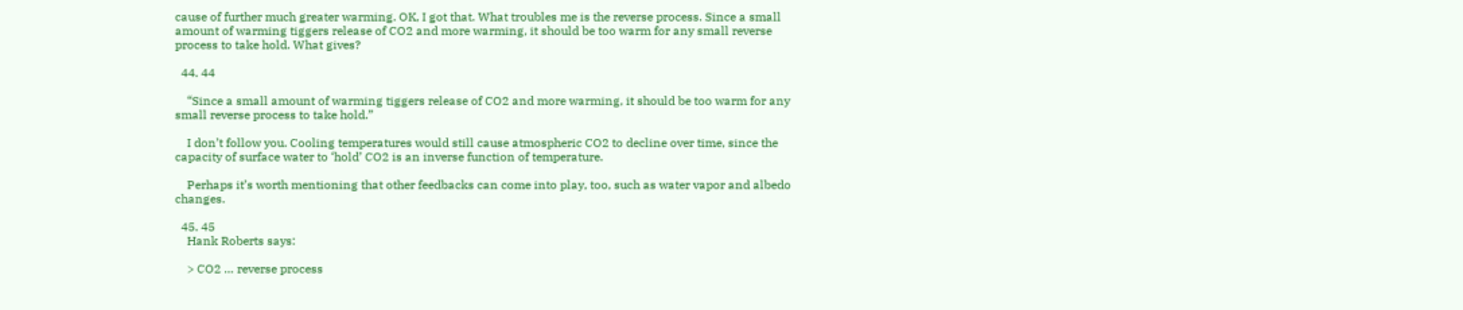cause of further much greater warming. OK, I got that. What troubles me is the reverse process. Since a small amount of warming tiggers release of CO2 and more warming, it should be too warm for any small reverse process to take hold. What gives?

  44. 44

    “Since a small amount of warming tiggers release of CO2 and more warming, it should be too warm for any small reverse process to take hold.”

    I don’t follow you. Cooling temperatures would still cause atmospheric CO2 to decline over time, since the capacity of surface water to ‘hold’ CO2 is an inverse function of temperature.

    Perhaps it’s worth mentioning that other feedbacks can come into play, too, such as water vapor and albedo changes.

  45. 45
    Hank Roberts says:

    > CO2 … reverse process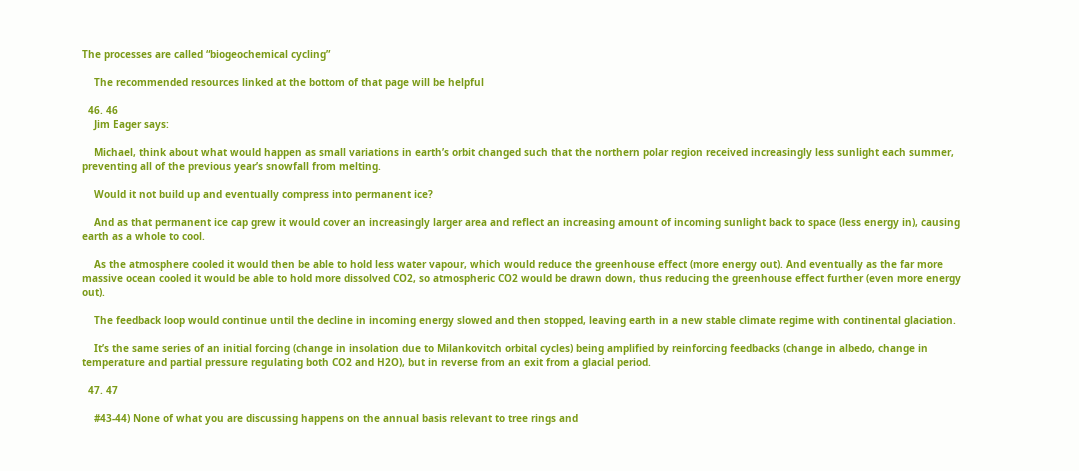The processes are called “biogeochemical cycling”

    The recommended resources linked at the bottom of that page will be helpful

  46. 46
    Jim Eager says:

    Michael, think about what would happen as small variations in earth’s orbit changed such that the northern polar region received increasingly less sunlight each summer, preventing all of the previous year’s snowfall from melting.

    Would it not build up and eventually compress into permanent ice?

    And as that permanent ice cap grew it would cover an increasingly larger area and reflect an increasing amount of incoming sunlight back to space (less energy in), causing earth as a whole to cool.

    As the atmosphere cooled it would then be able to hold less water vapour, which would reduce the greenhouse effect (more energy out). And eventually as the far more massive ocean cooled it would be able to hold more dissolved CO2, so atmospheric CO2 would be drawn down, thus reducing the greenhouse effect further (even more energy out).

    The feedback loop would continue until the decline in incoming energy slowed and then stopped, leaving earth in a new stable climate regime with continental glaciation.

    It’s the same series of an initial forcing (change in insolation due to Milankovitch orbital cycles) being amplified by reinforcing feedbacks (change in albedo, change in temperature and partial pressure regulating both CO2 and H2O), but in reverse from an exit from a glacial period.

  47. 47

    #43-44) None of what you are discussing happens on the annual basis relevant to tree rings and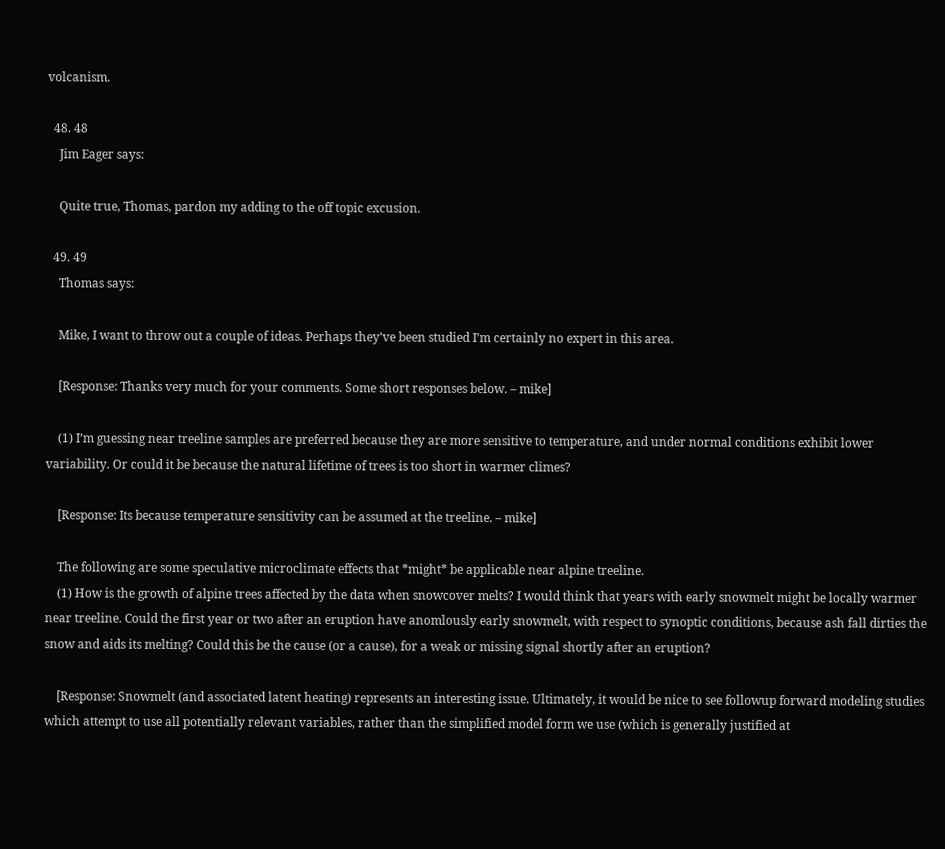volcanism.

  48. 48
    Jim Eager says:

    Quite true, Thomas, pardon my adding to the off topic excusion.

  49. 49
    Thomas says:

    Mike, I want to throw out a couple of ideas. Perhaps they’ve been studied I’m certainly no expert in this area.

    [Response: Thanks very much for your comments. Some short responses below. – mike]

    (1) I’m guessing near treeline samples are preferred because they are more sensitive to temperature, and under normal conditions exhibit lower variability. Or could it be because the natural lifetime of trees is too short in warmer climes?

    [Response: Its because temperature sensitivity can be assumed at the treeline. – mike]

    The following are some speculative microclimate effects that *might* be applicable near alpine treeline.
    (1) How is the growth of alpine trees affected by the data when snowcover melts? I would think that years with early snowmelt might be locally warmer near treeline. Could the first year or two after an eruption have anomlously early snowmelt, with respect to synoptic conditions, because ash fall dirties the snow and aids its melting? Could this be the cause (or a cause), for a weak or missing signal shortly after an eruption?

    [Response: Snowmelt (and associated latent heating) represents an interesting issue. Ultimately, it would be nice to see followup forward modeling studies which attempt to use all potentially relevant variables, rather than the simplified model form we use (which is generally justified at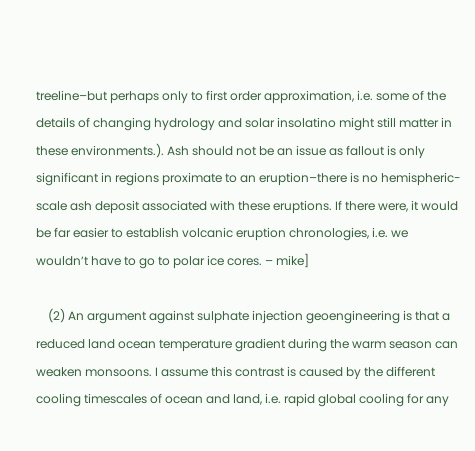treeline–but perhaps only to first order approximation, i.e. some of the details of changing hydrology and solar insolatino might still matter in these environments.). Ash should not be an issue as fallout is only significant in regions proximate to an eruption–there is no hemispheric-scale ash deposit associated with these eruptions. If there were, it would be far easier to establish volcanic eruption chronologies, i.e. we wouldn’t have to go to polar ice cores. – mike]

    (2) An argument against sulphate injection geoengineering is that a reduced land ocean temperature gradient during the warm season can weaken monsoons. I assume this contrast is caused by the different cooling timescales of ocean and land, i.e. rapid global cooling for any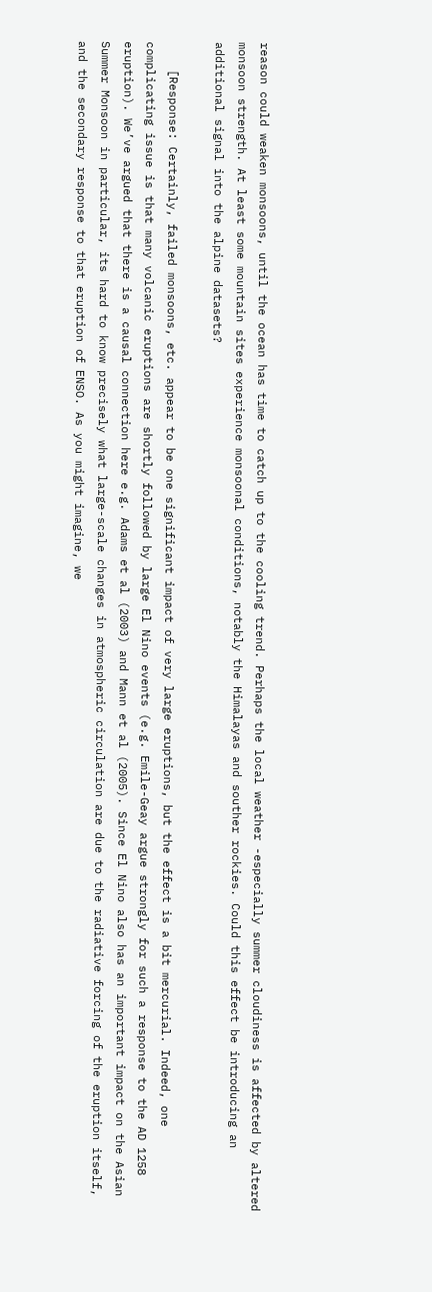reason could weaken monsoons, until the ocean has time to catch up to the cooling trend. Perhaps the local weather -especially summer cloudiness is affected by altered monsoon strength. At least some mountain sites experience monsoonal conditions, notably the Himalayas and souther rockies. Could this effect be introducing an additional signal into the alpine datasets?

    [Response: Certainly, failed monsoons, etc. appear to be one significant impact of very large eruptions, but the effect is a bit mercurial. Indeed, one complicating issue is that many volcanic eruptions are shortly followed by large El Nino events (e.g. Emile-Geay argue strongly for such a response to the AD 1258 eruption). We’ve argued that there is a causal connection here e.g. Adams et al (2003) and Mann et al (2005). Since El Nino also has an important impact on the Asian Summer Monsoon in particular, its hard to know precisely what large-scale changes in atmospheric circulation are due to the radiative forcing of the eruption itself, and the secondary response to that eruption of ENSO. As you might imagine, we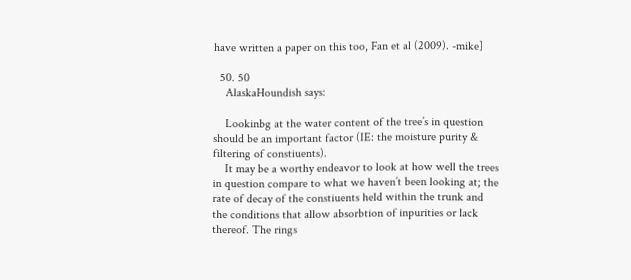have written a paper on this too, Fan et al (2009). -mike]

  50. 50
    AlaskaHoundish says:

    Lookinbg at the water content of the tree’s in question should be an important factor (IE: the moisture purity & filtering of constiuents).
    It may be a worthy endeavor to look at how well the trees in question compare to what we haven’t been looking at; the rate of decay of the constiuents held within the trunk and the conditions that allow absorbtion of inpurities or lack thereof. The rings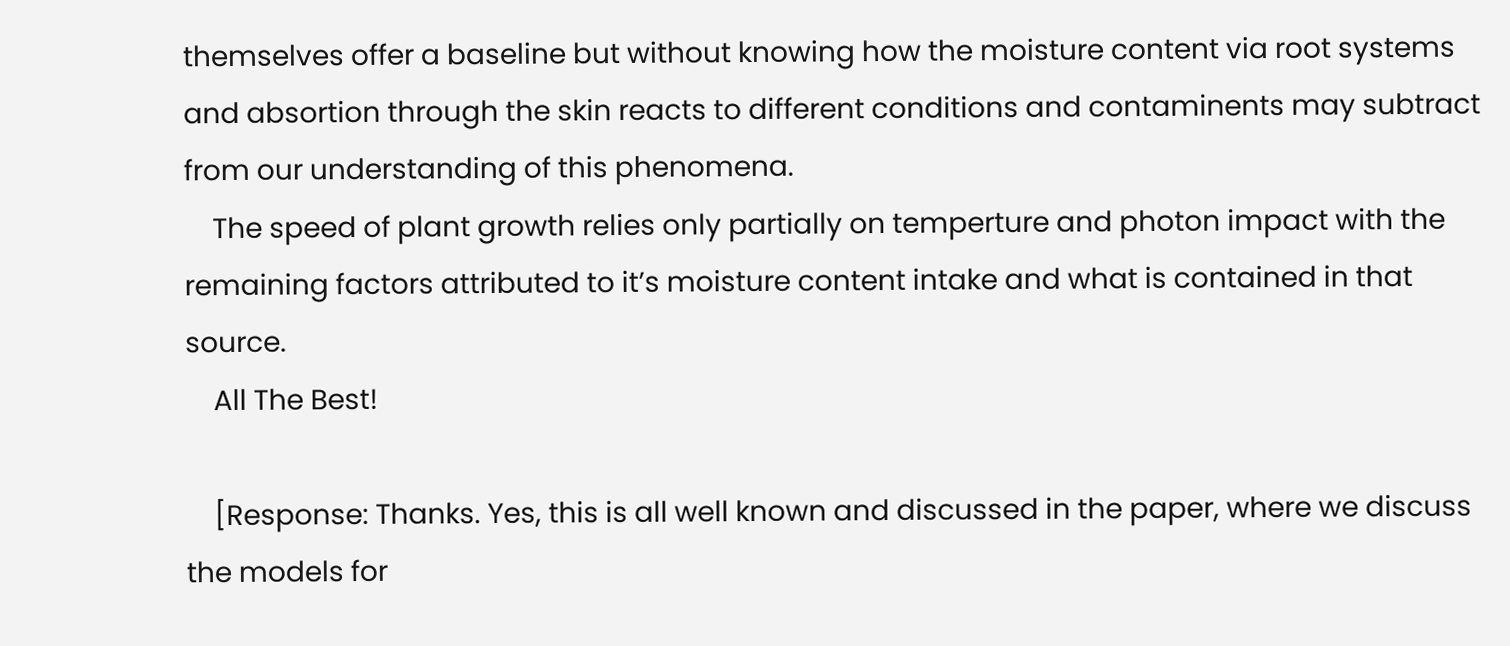themselves offer a baseline but without knowing how the moisture content via root systems and absortion through the skin reacts to different conditions and contaminents may subtract from our understanding of this phenomena.
    The speed of plant growth relies only partially on temperture and photon impact with the remaining factors attributed to it’s moisture content intake and what is contained in that source.
    All The Best!

    [Response: Thanks. Yes, this is all well known and discussed in the paper, where we discuss the models for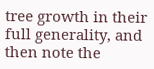tree growth in their full generality, and then note the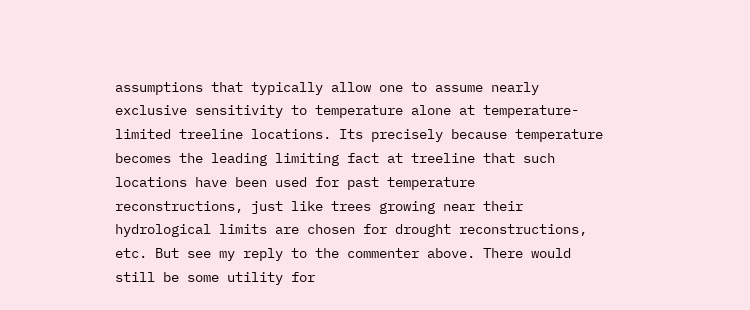assumptions that typically allow one to assume nearly exclusive sensitivity to temperature alone at temperature-limited treeline locations. Its precisely because temperature becomes the leading limiting fact at treeline that such locations have been used for past temperature reconstructions, just like trees growing near their hydrological limits are chosen for drought reconstructions, etc. But see my reply to the commenter above. There would still be some utility for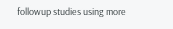followup studies using more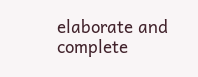elaborate and complete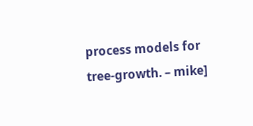process models for tree-growth. – mike]